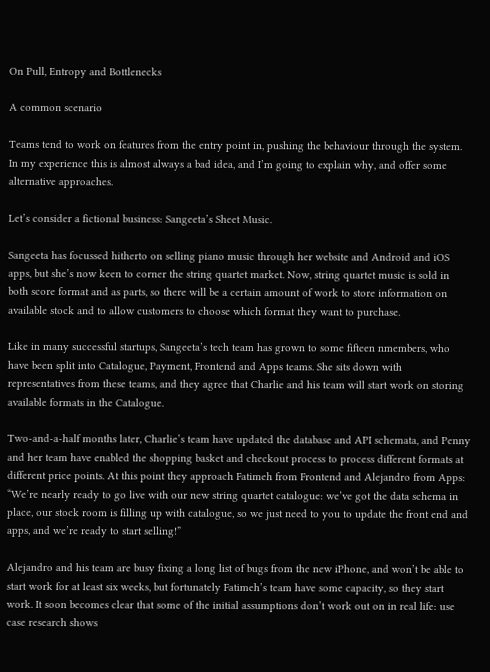On Pull, Entropy and Bottlenecks

A common scenario

Teams tend to work on features from the entry point in, pushing the behaviour through the system. In my experience this is almost always a bad idea, and I’m going to explain why, and offer some alternative approaches.

Let’s consider a fictional business: Sangeeta’s Sheet Music.

Sangeeta has focussed hitherto on selling piano music through her website and Android and iOS apps, but she’s now keen to corner the string quartet market. Now, string quartet music is sold in both score format and as parts, so there will be a certain amount of work to store information on available stock and to allow customers to choose which format they want to purchase.

Like in many successful startups, Sangeeta’s tech team has grown to some fifteen nmembers, who have been split into Catalogue, Payment, Frontend and Apps teams. She sits down with representatives from these teams, and they agree that Charlie and his team will start work on storing available formats in the Catalogue.

Two-and-a-half months later, Charlie’s team have updated the database and API schemata, and Penny and her team have enabled the shopping basket and checkout process to process different formats at different price points. At this point they approach Fatimeh from Frontend and Alejandro from Apps: “We’re nearly ready to go live with our new string quartet catalogue: we’ve got the data schema in place, our stock room is filling up with catalogue, so we just need to you to update the front end and apps, and we’re ready to start selling!”

Alejandro and his team are busy fixing a long list of bugs from the new iPhone, and won’t be able to start work for at least six weeks, but fortunately Fatimeh’s team have some capacity, so they start work. It soon becomes clear that some of the initial assumptions don’t work out on in real life: use case research shows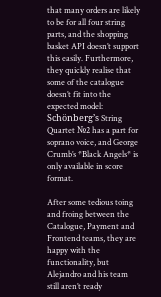that many orders are likely to be for all four string parts, and the shopping basket API doesn’t support this easily. Furthermore, they quickly realise that some of the catalogue doesn’t fit into the expected model: Schönberg’s String Quartet №2 has a part for soprano voice, and George Crumb’s *Black Angels* is only available in score format.

After some tedious toing and froing between the Catalogue, Payment and Frontend teams, they are happy with the functionality, but Alejandro and his team still aren’t ready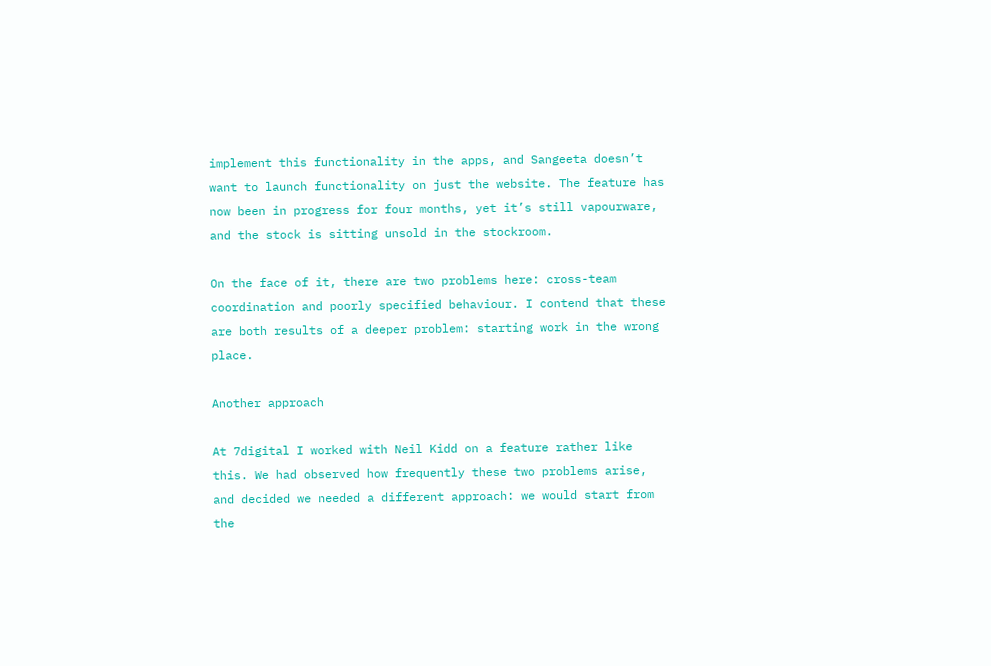implement this functionality in the apps, and Sangeeta doesn’t want to launch functionality on just the website. The feature has now been in progress for four months, yet it’s still vapourware, and the stock is sitting unsold in the stockroom.

On the face of it, there are two problems here: cross-team coordination and poorly specified behaviour. I contend that these are both results of a deeper problem: starting work in the wrong place.

Another approach

At 7digital I worked with Neil Kidd on a feature rather like this. We had observed how frequently these two problems arise, and decided we needed a different approach: we would start from the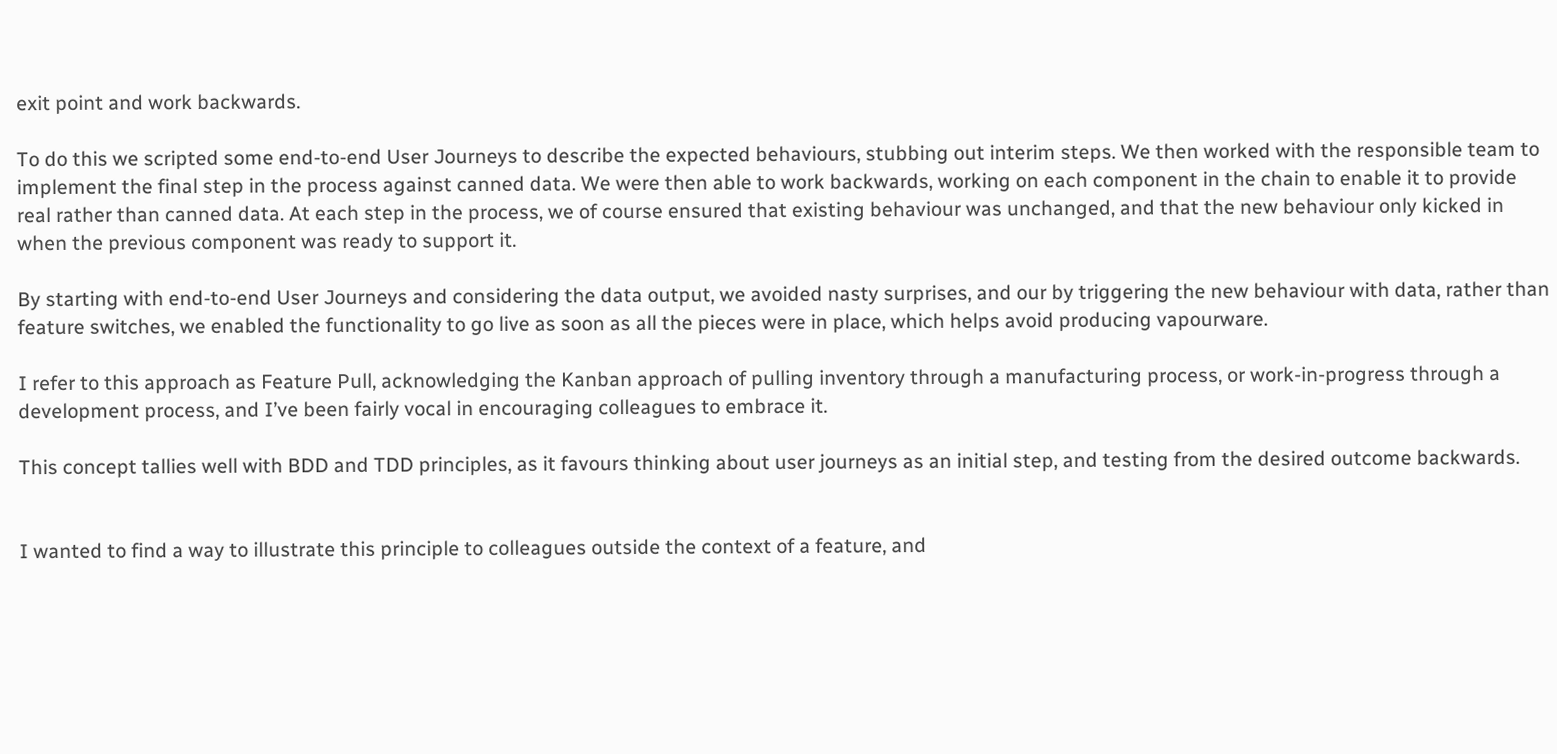exit point and work backwards.

To do this we scripted some end-to-end User Journeys to describe the expected behaviours, stubbing out interim steps. We then worked with the responsible team to implement the final step in the process against canned data. We were then able to work backwards, working on each component in the chain to enable it to provide real rather than canned data. At each step in the process, we of course ensured that existing behaviour was unchanged, and that the new behaviour only kicked in when the previous component was ready to support it.

By starting with end-to-end User Journeys and considering the data output, we avoided nasty surprises, and our by triggering the new behaviour with data, rather than feature switches, we enabled the functionality to go live as soon as all the pieces were in place, which helps avoid producing vapourware.

I refer to this approach as Feature Pull, acknowledging the Kanban approach of pulling inventory through a manufacturing process, or work-in-progress through a development process, and I’ve been fairly vocal in encouraging colleagues to embrace it.

This concept tallies well with BDD and TDD principles, as it favours thinking about user journeys as an initial step, and testing from the desired outcome backwards.


I wanted to find a way to illustrate this principle to colleagues outside the context of a feature, and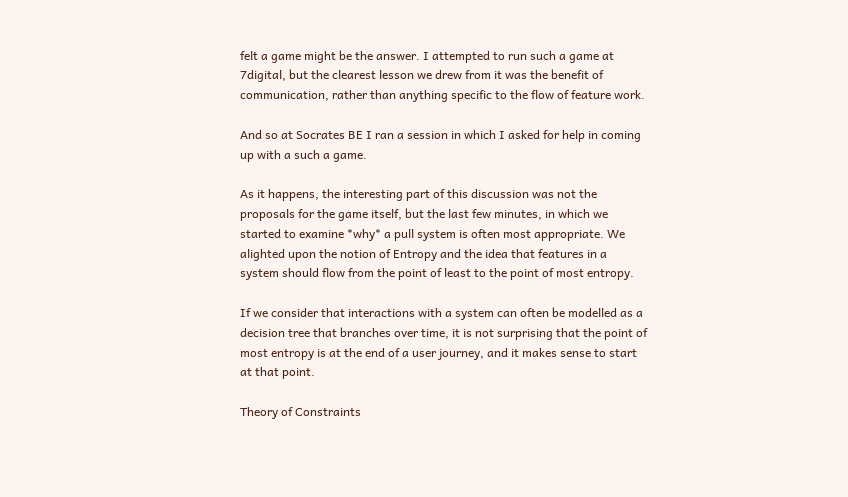felt a game might be the answer. I attempted to run such a game at 7digital, but the clearest lesson we drew from it was the benefit of communication, rather than anything specific to the flow of feature work.

And so at Socrates BE I ran a session in which I asked for help in coming up with a such a game.

As it happens, the interesting part of this discussion was not the proposals for the game itself, but the last few minutes, in which we started to examine *why* a pull system is often most appropriate. We alighted upon the notion of Entropy and the idea that features in a system should flow from the point of least to the point of most entropy.

If we consider that interactions with a system can often be modelled as a decision tree that branches over time, it is not surprising that the point of most entropy is at the end of a user journey, and it makes sense to start at that point.

Theory of Constraints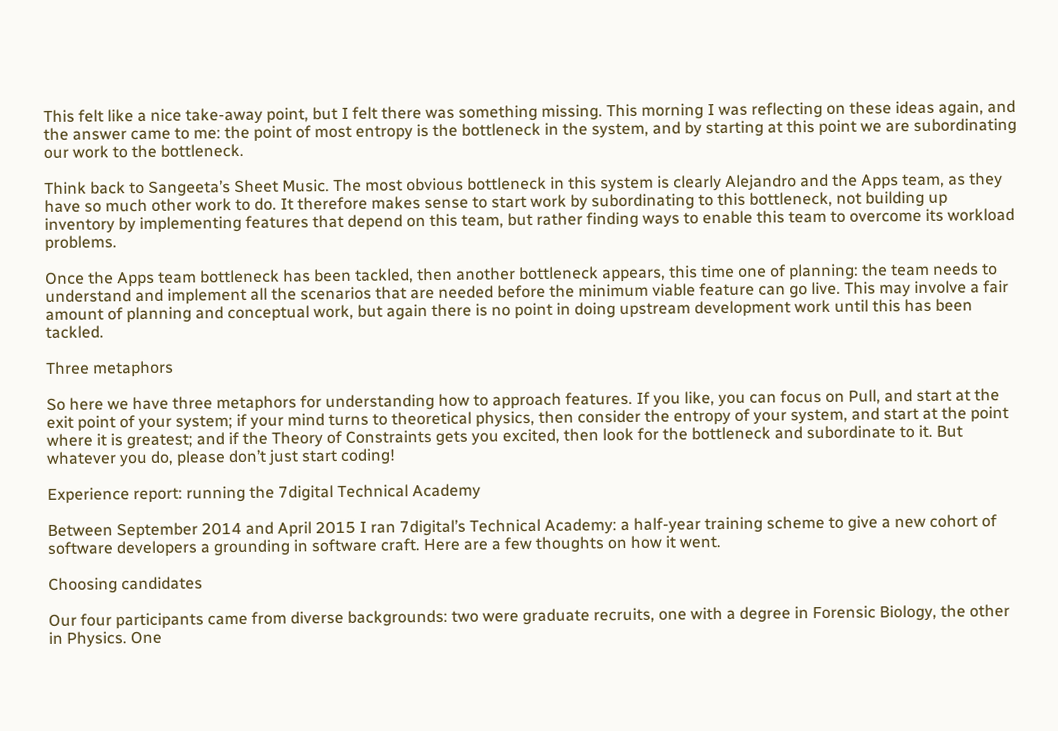This felt like a nice take-away point, but I felt there was something missing. This morning I was reflecting on these ideas again, and the answer came to me: the point of most entropy is the bottleneck in the system, and by starting at this point we are subordinating our work to the bottleneck.

Think back to Sangeeta’s Sheet Music. The most obvious bottleneck in this system is clearly Alejandro and the Apps team, as they have so much other work to do. It therefore makes sense to start work by subordinating to this bottleneck, not building up inventory by implementing features that depend on this team, but rather finding ways to enable this team to overcome its workload problems.

Once the Apps team bottleneck has been tackled, then another bottleneck appears, this time one of planning: the team needs to understand and implement all the scenarios that are needed before the minimum viable feature can go live. This may involve a fair amount of planning and conceptual work, but again there is no point in doing upstream development work until this has been tackled.

Three metaphors

So here we have three metaphors for understanding how to approach features. If you like, you can focus on Pull, and start at the exit point of your system; if your mind turns to theoretical physics, then consider the entropy of your system, and start at the point where it is greatest; and if the Theory of Constraints gets you excited, then look for the bottleneck and subordinate to it. But whatever you do, please don’t just start coding!

Experience report: running the 7digital Technical Academy

Between September 2014 and April 2015 I ran 7digital’s Technical Academy: a half-year training scheme to give a new cohort of software developers a grounding in software craft. Here are a few thoughts on how it went.

Choosing candidates

Our four participants came from diverse backgrounds: two were graduate recruits, one with a degree in Forensic Biology, the other in Physics. One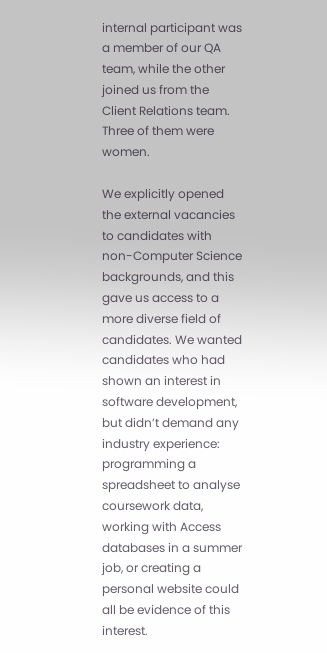internal participant was a member of our QA team, while the other joined us from the Client Relations team. Three of them were women.

We explicitly opened the external vacancies to candidates with non-Computer Science backgrounds, and this gave us access to a more diverse field of candidates. We wanted candidates who had shown an interest in software development, but didn’t demand any industry experience: programming a spreadsheet to analyse coursework data, working with Access databases in a summer job, or creating a personal website could all be evidence of this interest.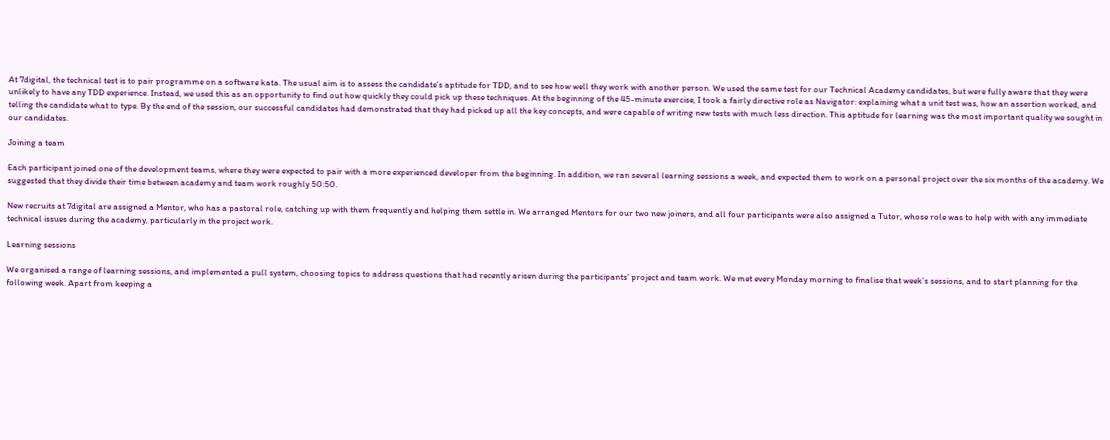At 7digital, the technical test is to pair programme on a software kata. The usual aim is to assess the candidate’s aptitude for TDD, and to see how well they work with another person. We used the same test for our Technical Academy candidates, but were fully aware that they were unlikely to have any TDD experience. Instead, we used this as an opportunity to find out how quickly they could pick up these techniques. At the beginning of the 45-minute exercise, I took a fairly directive role as Navigator: explaining what a unit test was, how an assertion worked, and telling the candidate what to type. By the end of the session, our successful candidates had demonstrated that they had picked up all the key concepts, and were capable of writing new tests with much less direction. This aptitude for learning was the most important quality we sought in our candidates.

Joining a team

Each participant joined one of the development teams, where they were expected to pair with a more experienced developer from the beginning. In addition, we ran several learning sessions a week, and expected them to work on a personal project over the six months of the academy. We suggested that they divide their time between academy and team work roughly 50:50.

New recruits at 7digital are assigned a Mentor, who has a pastoral role, catching up with them frequently and helping them settle in. We arranged Mentors for our two new joiners, and all four participants were also assigned a Tutor, whose role was to help with with any immediate technical issues during the academy, particularly in the project work.

Learning sessions

We organised a range of learning sessions, and implemented a pull system, choosing topics to address questions that had recently arisen during the participants’ project and team work. We met every Monday morning to finalise that week’s sessions, and to start planning for the following week. Apart from keeping a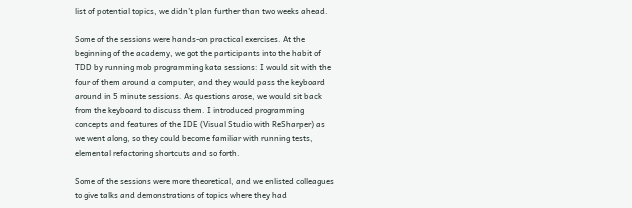list of potential topics, we didn’t plan further than two weeks ahead.

Some of the sessions were hands-on practical exercises. At the beginning of the academy, we got the participants into the habit of TDD by running mob programming kata sessions: I would sit with the four of them around a computer, and they would pass the keyboard around in 5 minute sessions. As questions arose, we would sit back from the keyboard to discuss them. I introduced programming concepts and features of the IDE (Visual Studio with ReSharper) as we went along, so they could become familiar with running tests, elemental refactoring shortcuts and so forth.

Some of the sessions were more theoretical, and we enlisted colleagues to give talks and demonstrations of topics where they had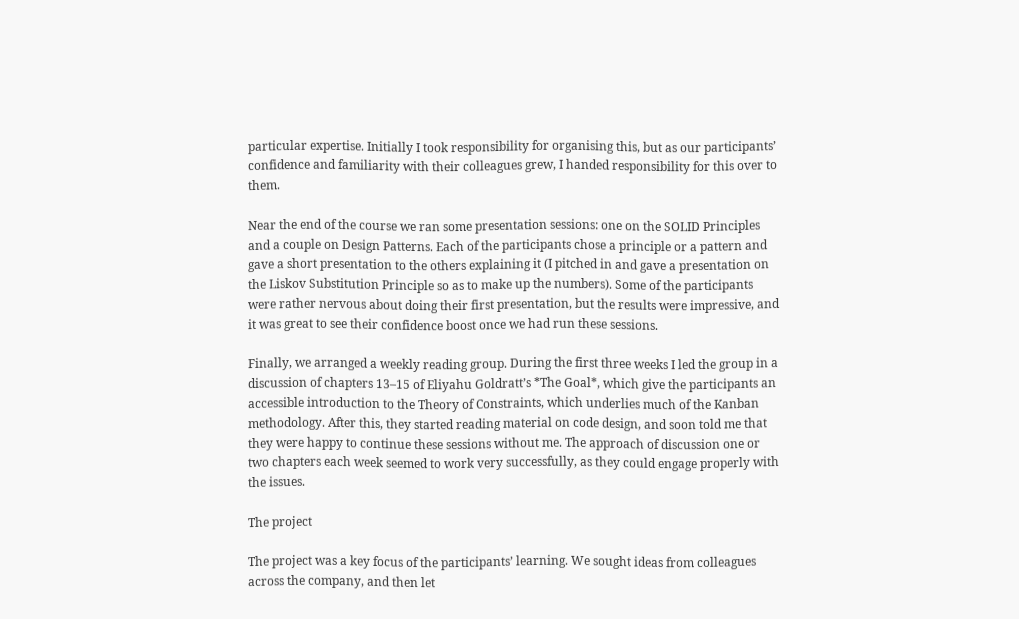particular expertise. Initially I took responsibility for organising this, but as our participants’ confidence and familiarity with their colleagues grew, I handed responsibility for this over to them.

Near the end of the course we ran some presentation sessions: one on the SOLID Principles and a couple on Design Patterns. Each of the participants chose a principle or a pattern and gave a short presentation to the others explaining it (I pitched in and gave a presentation on the Liskov Substitution Principle so as to make up the numbers). Some of the participants were rather nervous about doing their first presentation, but the results were impressive, and it was great to see their confidence boost once we had run these sessions.

Finally, we arranged a weekly reading group. During the first three weeks I led the group in a discussion of chapters 13–15 of Eliyahu Goldratt’s *The Goal*, which give the participants an accessible introduction to the Theory of Constraints, which underlies much of the Kanban methodology. After this, they started reading material on code design, and soon told me that they were happy to continue these sessions without me. The approach of discussion one or two chapters each week seemed to work very successfully, as they could engage properly with the issues.

The project

The project was a key focus of the participants’ learning. We sought ideas from colleagues across the company, and then let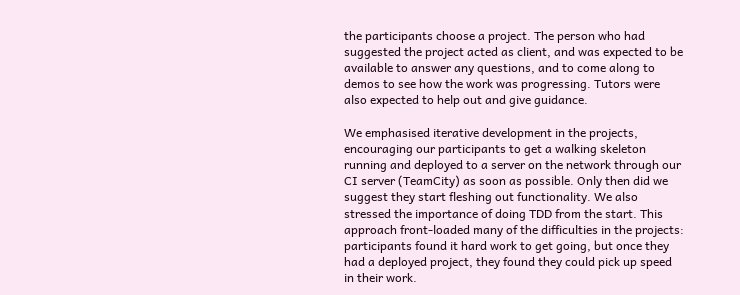the participants choose a project. The person who had suggested the project acted as client, and was expected to be available to answer any questions, and to come along to demos to see how the work was progressing. Tutors were also expected to help out and give guidance.

We emphasised iterative development in the projects, encouraging our participants to get a walking skeleton running and deployed to a server on the network through our CI server (TeamCity) as soon as possible. Only then did we suggest they start fleshing out functionality. We also stressed the importance of doing TDD from the start. This approach front-loaded many of the difficulties in the projects: participants found it hard work to get going, but once they had a deployed project, they found they could pick up speed in their work.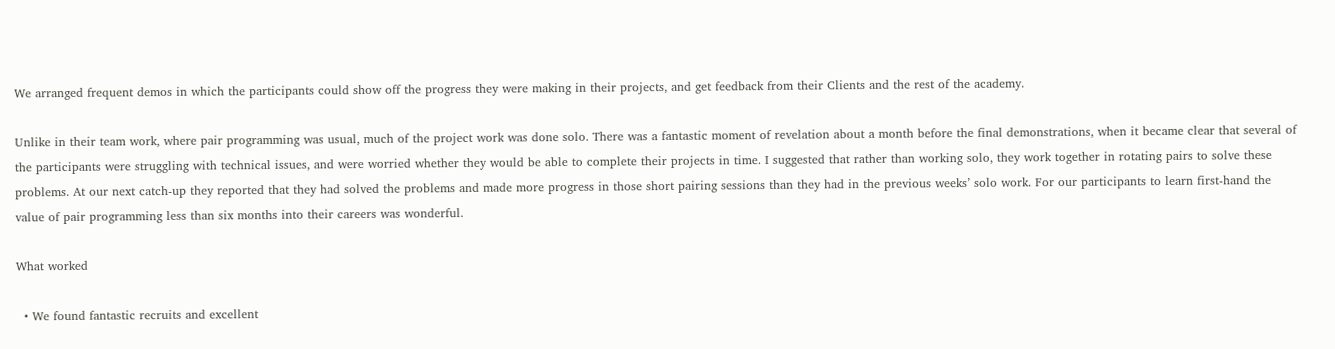We arranged frequent demos in which the participants could show off the progress they were making in their projects, and get feedback from their Clients and the rest of the academy.

Unlike in their team work, where pair programming was usual, much of the project work was done solo. There was a fantastic moment of revelation about a month before the final demonstrations, when it became clear that several of the participants were struggling with technical issues, and were worried whether they would be able to complete their projects in time. I suggested that rather than working solo, they work together in rotating pairs to solve these problems. At our next catch-up they reported that they had solved the problems and made more progress in those short pairing sessions than they had in the previous weeks’ solo work. For our participants to learn first-hand the value of pair programming less than six months into their careers was wonderful.

What worked

  • We found fantastic recruits and excellent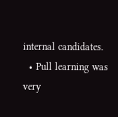internal candidates.
  • Pull learning was very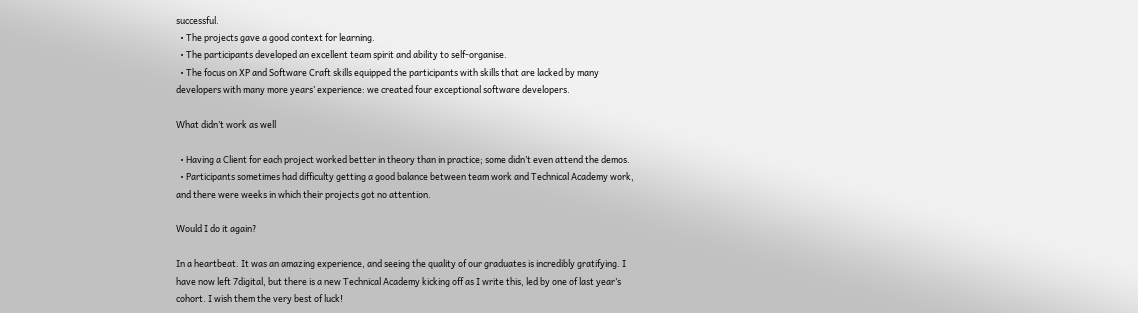successful.
  • The projects gave a good context for learning.
  • The participants developed an excellent team spirit and ability to self-organise.
  • The focus on XP and Software Craft skills equipped the participants with skills that are lacked by many developers with many more years’ experience: we created four exceptional software developers.

What didn’t work as well

  • Having a Client for each project worked better in theory than in practice; some didn’t even attend the demos.
  • Participants sometimes had difficulty getting a good balance between team work and Technical Academy work, and there were weeks in which their projects got no attention.

Would I do it again?

In a heartbeat. It was an amazing experience, and seeing the quality of our graduates is incredibly gratifying. I have now left 7digital, but there is a new Technical Academy kicking off as I write this, led by one of last year’s cohort. I wish them the very best of luck!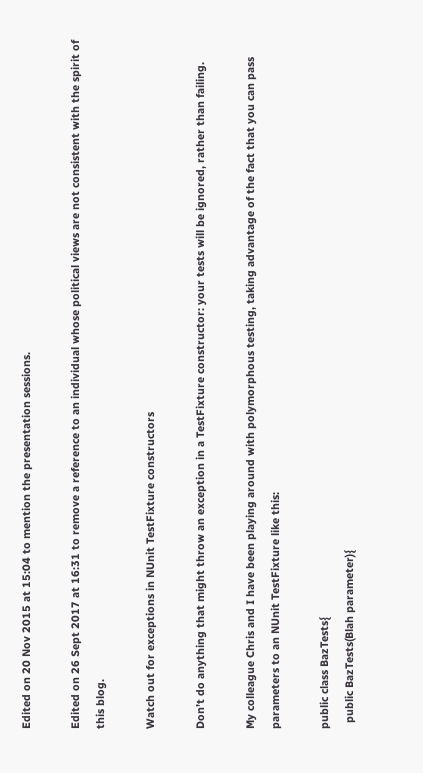Edited on 20 Nov 2015 at 15:04 to mention the presentation sessions.

Edited on 26 Sept 2017 at 16:31 to remove a reference to an individual whose political views are not consistent with the spirit of this blog.

Watch out for exceptions in NUnit TestFixture constructors

Don’t do anything that might throw an exception in a TestFixture constructor: your tests will be ignored, rather than failing.

My colleague Chris and I have been playing around with polymorphous testing, taking advantage of the fact that you can pass parameters to an NUnit TestFixture like this:

public class BazTests{
  public BazTests(Blah parameter){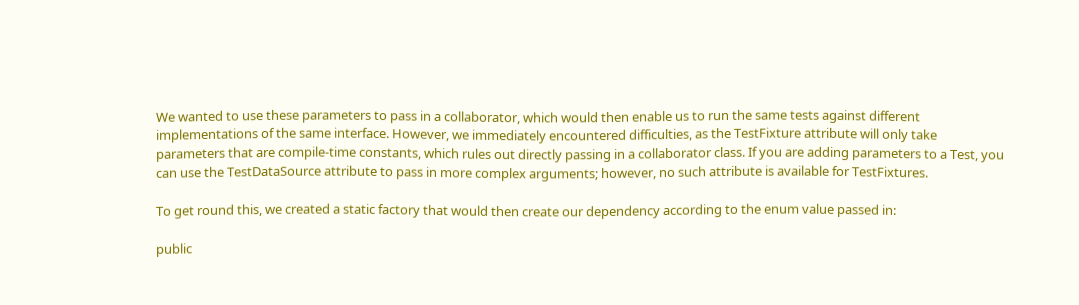We wanted to use these parameters to pass in a collaborator, which would then enable us to run the same tests against different implementations of the same interface. However, we immediately encountered difficulties, as the TestFixture attribute will only take parameters that are compile-time constants, which rules out directly passing in a collaborator class. If you are adding parameters to a Test, you can use the TestDataSource attribute to pass in more complex arguments; however, no such attribute is available for TestFixtures.

To get round this, we created a static factory that would then create our dependency according to the enum value passed in:

public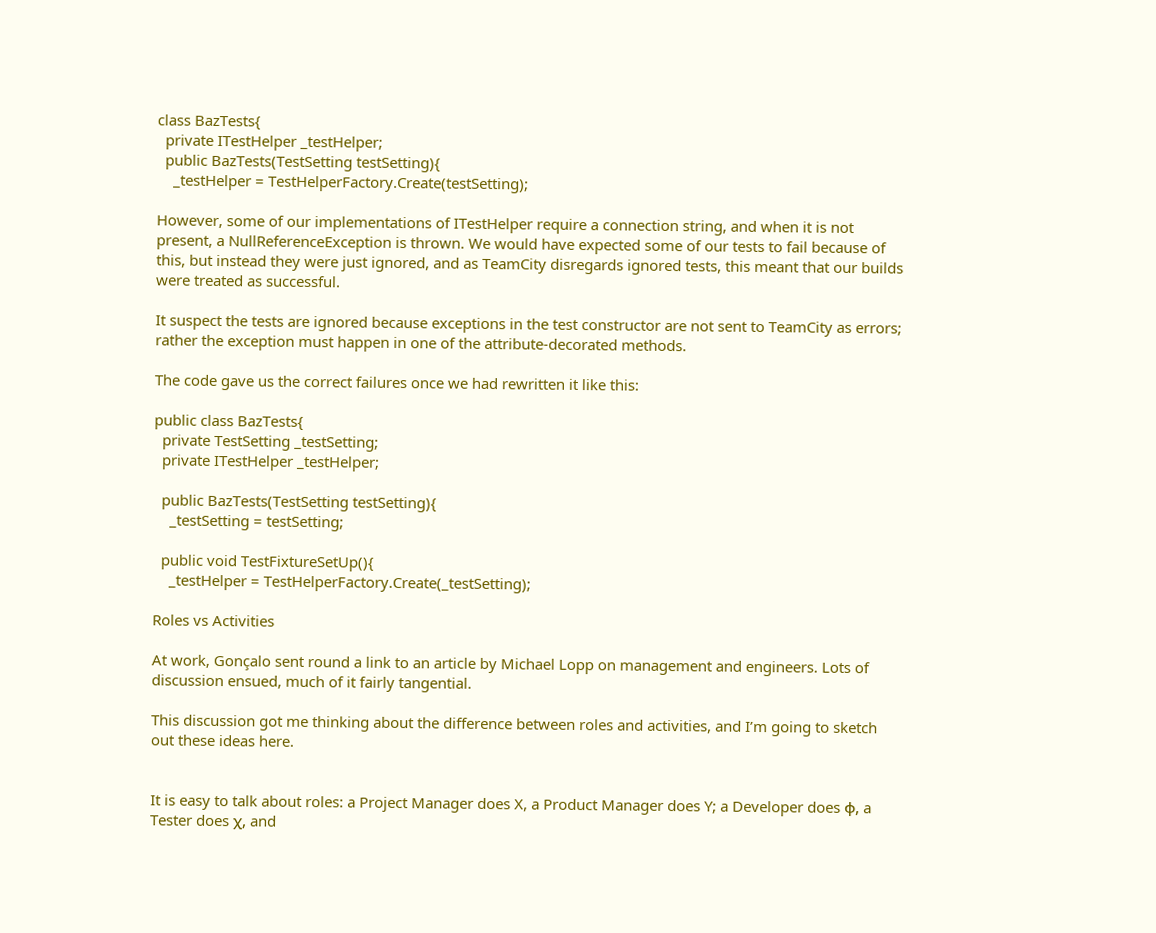class BazTests{
  private ITestHelper _testHelper;
  public BazTests(TestSetting testSetting){
    _testHelper = TestHelperFactory.Create(testSetting);

However, some of our implementations of ITestHelper require a connection string, and when it is not present, a NullReferenceException is thrown. We would have expected some of our tests to fail because of this, but instead they were just ignored, and as TeamCity disregards ignored tests, this meant that our builds were treated as successful.

It suspect the tests are ignored because exceptions in the test constructor are not sent to TeamCity as errors; rather the exception must happen in one of the attribute-decorated methods.

The code gave us the correct failures once we had rewritten it like this:

public class BazTests{
  private TestSetting _testSetting;
  private ITestHelper _testHelper;

  public BazTests(TestSetting testSetting){
    _testSetting = testSetting;

  public void TestFixtureSetUp(){
    _testHelper = TestHelperFactory.Create(_testSetting);

Roles vs Activities

At work, Gonçalo sent round a link to an article by Michael Lopp on management and engineers. Lots of discussion ensued, much of it fairly tangential.

This discussion got me thinking about the difference between roles and activities, and I’m going to sketch out these ideas here.


It is easy to talk about roles: a Project Manager does X, a Product Manager does Y; a Developer does φ, a Tester does χ, and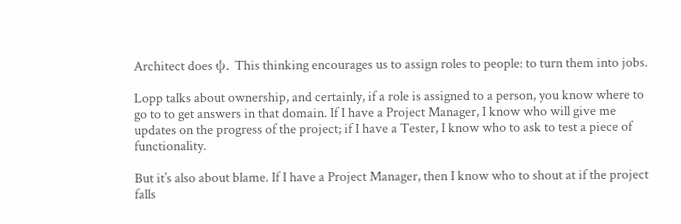Architect does ψ. This thinking encourages us to assign roles to people: to turn them into jobs.

Lopp talks about ownership, and certainly, if a role is assigned to a person, you know where to go to to get answers in that domain. If I have a Project Manager, I know who will give me updates on the progress of the project; if I have a Tester, I know who to ask to test a piece of functionality.

But it’s also about blame. If I have a Project Manager, then I know who to shout at if the project falls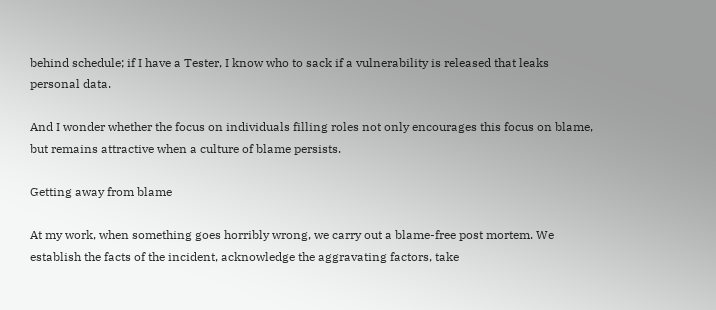behind schedule; if I have a Tester, I know who to sack if a vulnerability is released that leaks personal data.

And I wonder whether the focus on individuals filling roles not only encourages this focus on blame, but remains attractive when a culture of blame persists.

Getting away from blame

At my work, when something goes horribly wrong, we carry out a blame-free post mortem. We establish the facts of the incident, acknowledge the aggravating factors, take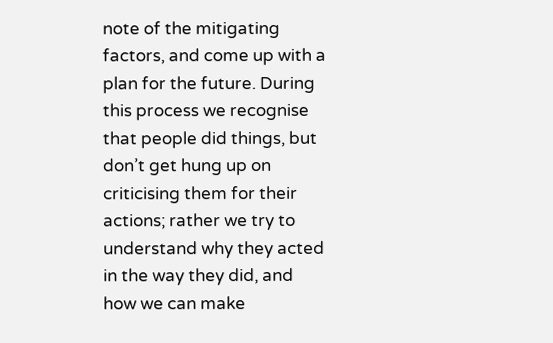note of the mitigating factors, and come up with a plan for the future. During this process we recognise that people did things, but don’t get hung up on criticising them for their actions; rather we try to understand why they acted in the way they did, and how we can make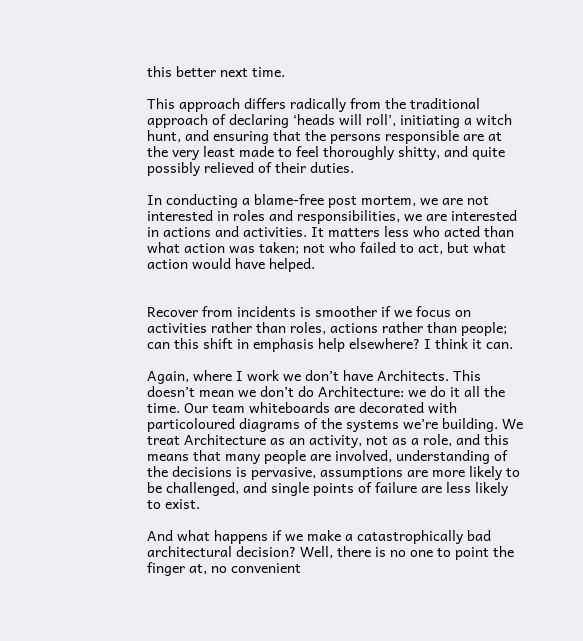this better next time.

This approach differs radically from the traditional approach of declaring ‘heads will roll’, initiating a witch hunt, and ensuring that the persons responsible are at the very least made to feel thoroughly shitty, and quite possibly relieved of their duties.

In conducting a blame-free post mortem, we are not interested in roles and responsibilities, we are interested in actions and activities. It matters less who acted than what action was taken; not who failed to act, but what action would have helped.


Recover from incidents is smoother if we focus on activities rather than roles, actions rather than people; can this shift in emphasis help elsewhere? I think it can.

Again, where I work we don’t have Architects. This doesn’t mean we don’t do Architecture: we do it all the time. Our team whiteboards are decorated with particoloured diagrams of the systems we’re building. We treat Architecture as an activity, not as a role, and this means that many people are involved, understanding of the decisions is pervasive, assumptions are more likely to be challenged, and single points of failure are less likely to exist.

And what happens if we make a catastrophically bad architectural decision? Well, there is no one to point the finger at, no convenient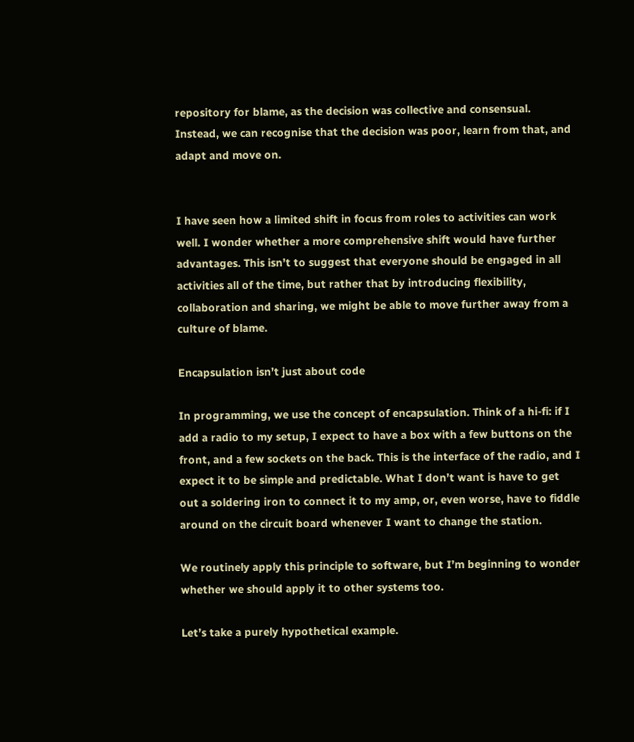repository for blame, as the decision was collective and consensual. Instead, we can recognise that the decision was poor, learn from that, and adapt and move on.


I have seen how a limited shift in focus from roles to activities can work well. I wonder whether a more comprehensive shift would have further advantages. This isn’t to suggest that everyone should be engaged in all activities all of the time, but rather that by introducing flexibility, collaboration and sharing, we might be able to move further away from a culture of blame.

Encapsulation isn’t just about code

In programming, we use the concept of encapsulation. Think of a hi-fi: if I add a radio to my setup, I expect to have a box with a few buttons on the front, and a few sockets on the back. This is the interface of the radio, and I expect it to be simple and predictable. What I don’t want is have to get out a soldering iron to connect it to my amp, or, even worse, have to fiddle around on the circuit board whenever I want to change the station.

We routinely apply this principle to software, but I’m beginning to wonder whether we should apply it to other systems too.

Let’s take a purely hypothetical example.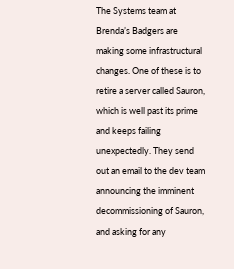The Systems team at Brenda’s Badgers are making some infrastructural changes. One of these is to retire a server called Sauron, which is well past its prime and keeps failing unexpectedly. They send out an email to the dev team announcing the imminent decommissioning of Sauron, and asking for any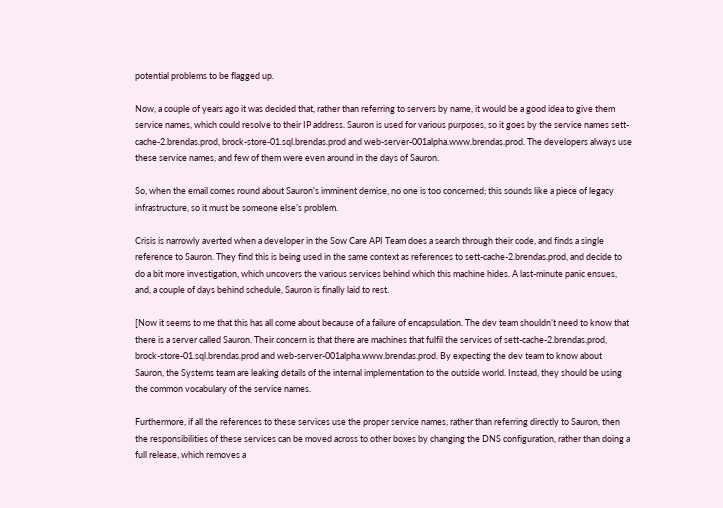potential problems to be flagged up.

Now, a couple of years ago it was decided that, rather than referring to servers by name, it would be a good idea to give them service names, which could resolve to their IP address. Sauron is used for various purposes, so it goes by the service names sett-cache-2.brendas.prod, brock-store-01.sql.brendas.prod and web-server-001alpha.www.brendas.prod. The developers always use these service names, and few of them were even around in the days of Sauron.

So, when the email comes round about Sauron’s imminent demise, no one is too concerned; this sounds like a piece of legacy infrastructure, so it must be someone else’s problem.

Crisis is narrowly averted when a developer in the Sow Care API Team does a search through their code, and finds a single reference to Sauron. They find this is being used in the same context as references to sett-cache-2.brendas.prod, and decide to do a bit more investigation, which uncovers the various services behind which this machine hides. A last-minute panic ensues, and, a couple of days behind schedule, Sauron is finally laid to rest.

[Now it seems to me that this has all come about because of a failure of encapsulation. The dev team shouldn’t need to know that there is a server called Sauron. Their concern is that there are machines that fulfil the services of sett-cache-2.brendas.prod, brock-store-01.sql.brendas.prod and web-server-001alpha.www.brendas.prod. By expecting the dev team to know about Sauron, the Systems team are leaking details of the internal implementation to the outside world. Instead, they should be using the common vocabulary of the service names.

Furthermore, if all the references to these services use the proper service names, rather than referring directly to Sauron, then the responsibilities of these services can be moved across to other boxes by changing the DNS configuration, rather than doing a full release, which removes a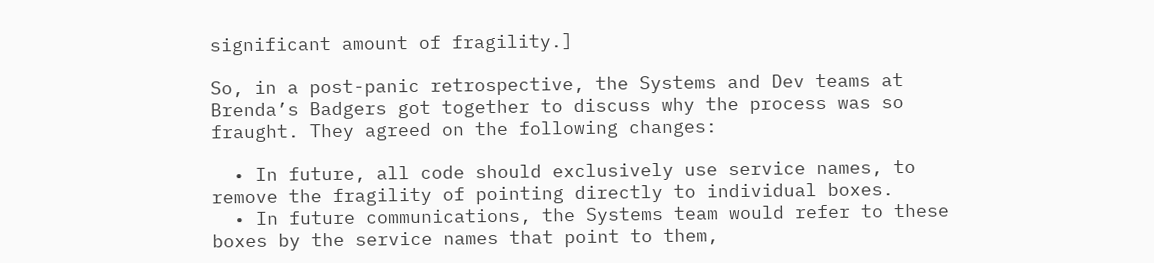significant amount of fragility.]

So, in a post-panic retrospective, the Systems and Dev teams at Brenda’s Badgers got together to discuss why the process was so fraught. They agreed on the following changes:

  • In future, all code should exclusively use service names, to remove the fragility of pointing directly to individual boxes.
  • In future communications, the Systems team would refer to these boxes by the service names that point to them,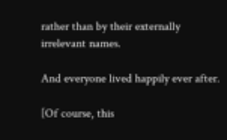rather than by their externally irrelevant names.

And everyone lived happily ever after.

[Of course, this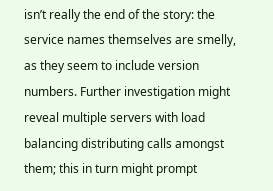isn’t really the end of the story: the service names themselves are smelly, as they seem to include version numbers. Further investigation might reveal multiple servers with load balancing distributing calls amongst them; this in turn might prompt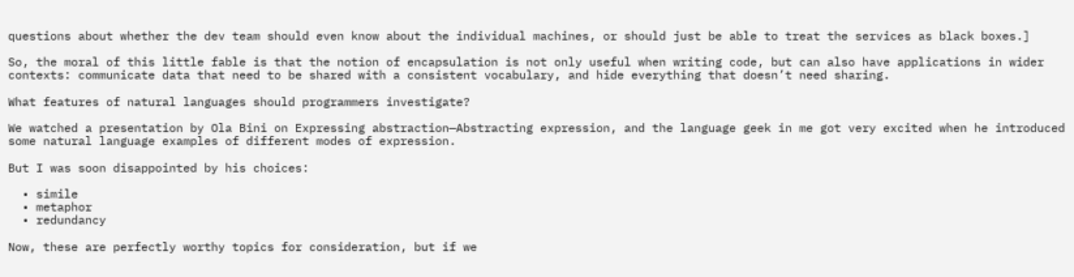questions about whether the dev team should even know about the individual machines, or should just be able to treat the services as black boxes.]

So, the moral of this little fable is that the notion of encapsulation is not only useful when writing code, but can also have applications in wider contexts: communicate data that need to be shared with a consistent vocabulary, and hide everything that doesn’t need sharing.

What features of natural languages should programmers investigate?

We watched a presentation by Ola Bini on Expressing abstraction—Abstracting expression, and the language geek in me got very excited when he introduced some natural language examples of different modes of expression.

But I was soon disappointed by his choices:

  • simile
  • metaphor
  • redundancy

Now, these are perfectly worthy topics for consideration, but if we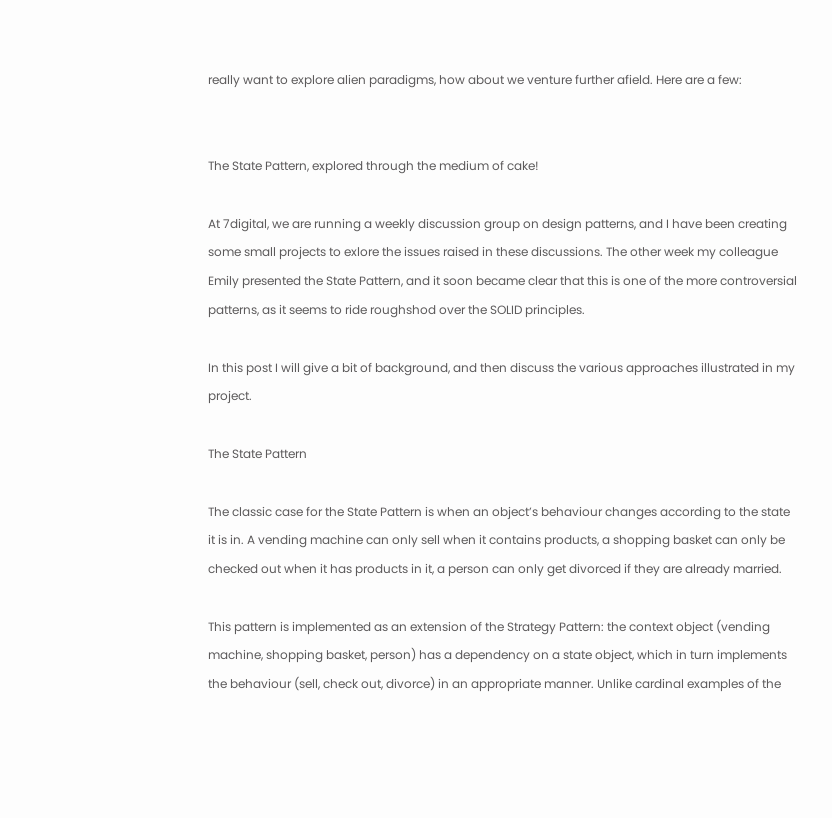really want to explore alien paradigms, how about we venture further afield. Here are a few:


The State Pattern, explored through the medium of cake!

At 7digital, we are running a weekly discussion group on design patterns, and I have been creating some small projects to exlore the issues raised in these discussions. The other week my colleague Emily presented the State Pattern, and it soon became clear that this is one of the more controversial patterns, as it seems to ride roughshod over the SOLID principles.

In this post I will give a bit of background, and then discuss the various approaches illustrated in my project.

The State Pattern

The classic case for the State Pattern is when an object’s behaviour changes according to the state it is in. A vending machine can only sell when it contains products, a shopping basket can only be checked out when it has products in it, a person can only get divorced if they are already married.

This pattern is implemented as an extension of the Strategy Pattern: the context object (vending machine, shopping basket, person) has a dependency on a state object, which in turn implements the behaviour (sell, check out, divorce) in an appropriate manner. Unlike cardinal examples of the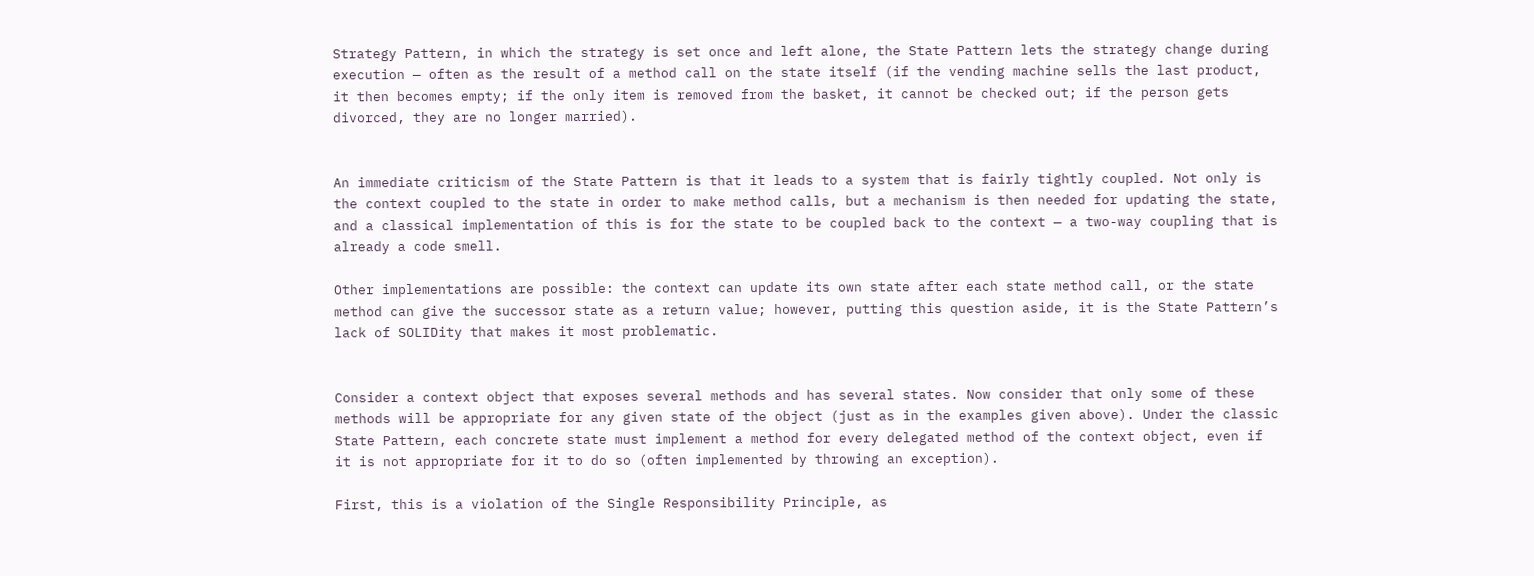Strategy Pattern, in which the strategy is set once and left alone, the State Pattern lets the strategy change during execution — often as the result of a method call on the state itself (if the vending machine sells the last product, it then becomes empty; if the only item is removed from the basket, it cannot be checked out; if the person gets divorced, they are no longer married).


An immediate criticism of the State Pattern is that it leads to a system that is fairly tightly coupled. Not only is the context coupled to the state in order to make method calls, but a mechanism is then needed for updating the state, and a classical implementation of this is for the state to be coupled back to the context — a two-way coupling that is already a code smell.

Other implementations are possible: the context can update its own state after each state method call, or the state method can give the successor state as a return value; however, putting this question aside, it is the State Pattern’s lack of SOLIDity that makes it most problematic.


Consider a context object that exposes several methods and has several states. Now consider that only some of these methods will be appropriate for any given state of the object (just as in the examples given above). Under the classic State Pattern, each concrete state must implement a method for every delegated method of the context object, even if it is not appropriate for it to do so (often implemented by throwing an exception).

First, this is a violation of the Single Responsibility Principle, as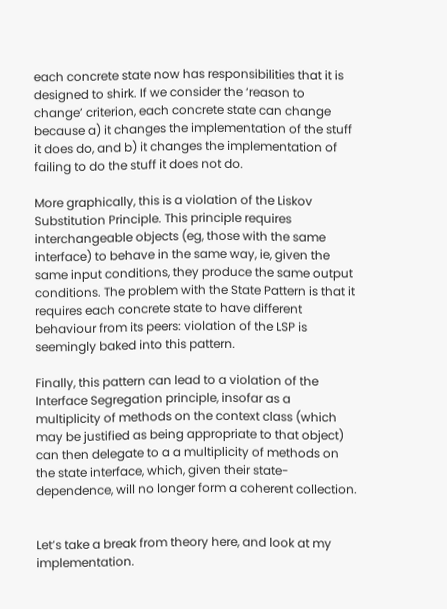each concrete state now has responsibilities that it is designed to shirk. If we consider the ‘reason to change’ criterion, each concrete state can change because a) it changes the implementation of the stuff it does do, and b) it changes the implementation of failing to do the stuff it does not do.

More graphically, this is a violation of the Liskov Substitution Principle. This principle requires interchangeable objects (eg, those with the same interface) to behave in the same way, ie, given the same input conditions, they produce the same output conditions. The problem with the State Pattern is that it requires each concrete state to have different behaviour from its peers: violation of the LSP is seemingly baked into this pattern.

Finally, this pattern can lead to a violation of the Interface Segregation principle, insofar as a multiplicity of methods on the context class (which may be justified as being appropriate to that object) can then delegate to a a multiplicity of methods on the state interface, which, given their state-dependence, will no longer form a coherent collection.


Let’s take a break from theory here, and look at my implementation.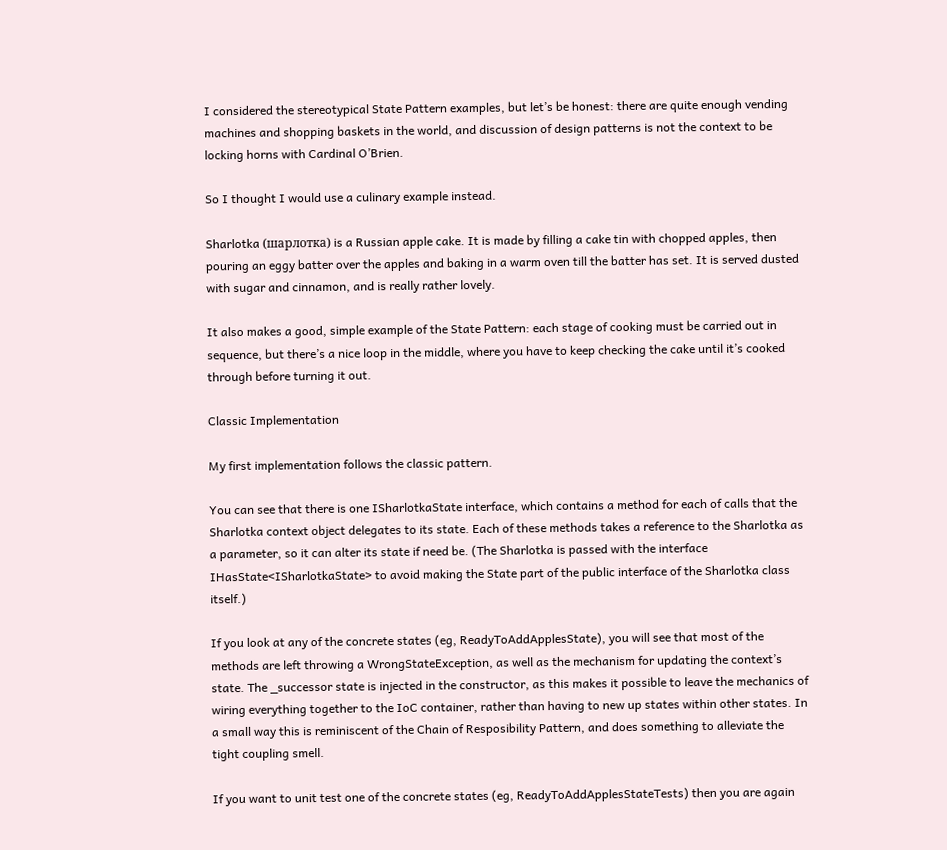I considered the stereotypical State Pattern examples, but let’s be honest: there are quite enough vending machines and shopping baskets in the world, and discussion of design patterns is not the context to be locking horns with Cardinal O’Brien.

So I thought I would use a culinary example instead.

Sharlotka (шарлотка) is a Russian apple cake. It is made by filling a cake tin with chopped apples, then pouring an eggy batter over the apples and baking in a warm oven till the batter has set. It is served dusted with sugar and cinnamon, and is really rather lovely.

It also makes a good, simple example of the State Pattern: each stage of cooking must be carried out in sequence, but there’s a nice loop in the middle, where you have to keep checking the cake until it’s cooked through before turning it out.

Classic Implementation

My first implementation follows the classic pattern.

You can see that there is one ISharlotkaState interface, which contains a method for each of calls that the Sharlotka context object delegates to its state. Each of these methods takes a reference to the Sharlotka as a parameter, so it can alter its state if need be. (The Sharlotka is passed with the interface IHasState<ISharlotkaState> to avoid making the State part of the public interface of the Sharlotka class itself.)

If you look at any of the concrete states (eg, ReadyToAddApplesState), you will see that most of the methods are left throwing a WrongStateException, as well as the mechanism for updating the context’s state. The _successor state is injected in the constructor, as this makes it possible to leave the mechanics of wiring everything together to the IoC container, rather than having to new up states within other states. In a small way this is reminiscent of the Chain of Resposibility Pattern, and does something to alleviate the tight coupling smell.

If you want to unit test one of the concrete states (eg, ReadyToAddApplesStateTests) then you are again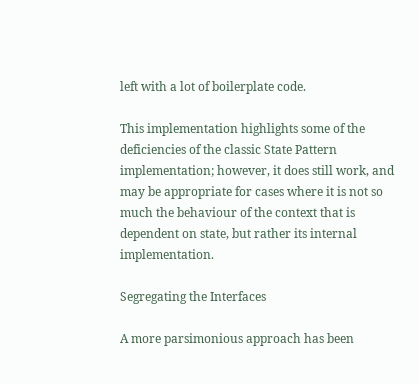left with a lot of boilerplate code.

This implementation highlights some of the deficiencies of the classic State Pattern implementation; however, it does still work, and may be appropriate for cases where it is not so much the behaviour of the context that is dependent on state, but rather its internal implementation.

Segregating the Interfaces

A more parsimonious approach has been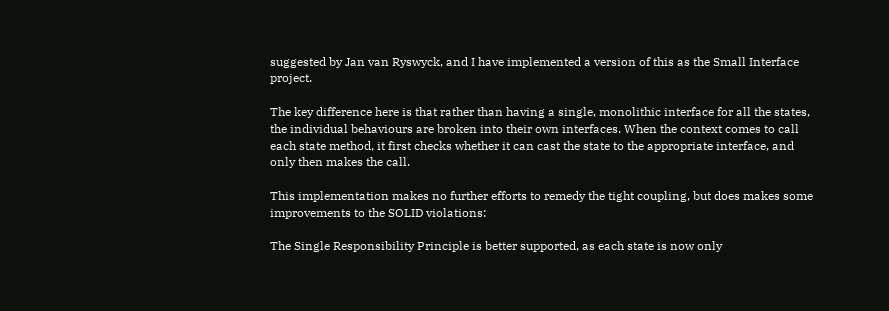suggested by Jan van Ryswyck, and I have implemented a version of this as the Small Interface project.

The key difference here is that rather than having a single, monolithic interface for all the states, the individual behaviours are broken into their own interfaces. When the context comes to call each state method, it first checks whether it can cast the state to the appropriate interface, and only then makes the call.

This implementation makes no further efforts to remedy the tight coupling, but does makes some improvements to the SOLID violations:

The Single Responsibility Principle is better supported, as each state is now only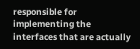responsible for implementing the interfaces that are actually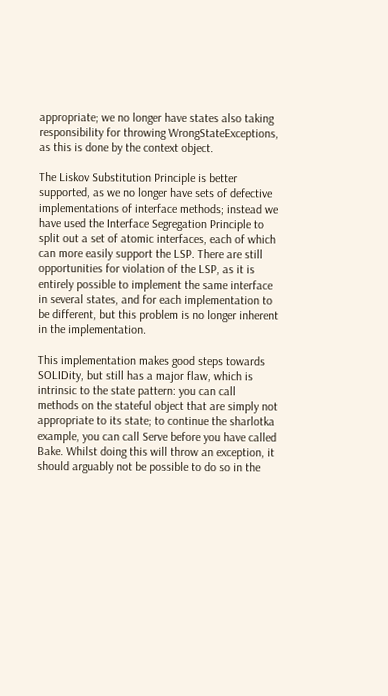appropriate; we no longer have states also taking responsibility for throwing WrongStateExceptions, as this is done by the context object.

The Liskov Substitution Principle is better supported, as we no longer have sets of defective implementations of interface methods; instead we have used the Interface Segregation Principle to split out a set of atomic interfaces, each of which can more easily support the LSP. There are still opportunities for violation of the LSP, as it is entirely possible to implement the same interface in several states, and for each implementation to be different, but this problem is no longer inherent in the implementation.

This implementation makes good steps towards SOLIDity, but still has a major flaw, which is intrinsic to the state pattern: you can call methods on the stateful object that are simply not appropriate to its state; to continue the sharlotka example, you can call Serve before you have called Bake. Whilst doing this will throw an exception, it should arguably not be possible to do so in the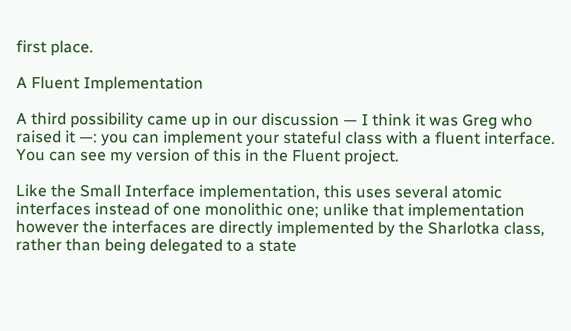first place.

A Fluent Implementation

A third possibility came up in our discussion — I think it was Greg who raised it —: you can implement your stateful class with a fluent interface.  You can see my version of this in the Fluent project.

Like the Small Interface implementation, this uses several atomic interfaces instead of one monolithic one; unlike that implementation however the interfaces are directly implemented by the Sharlotka class, rather than being delegated to a state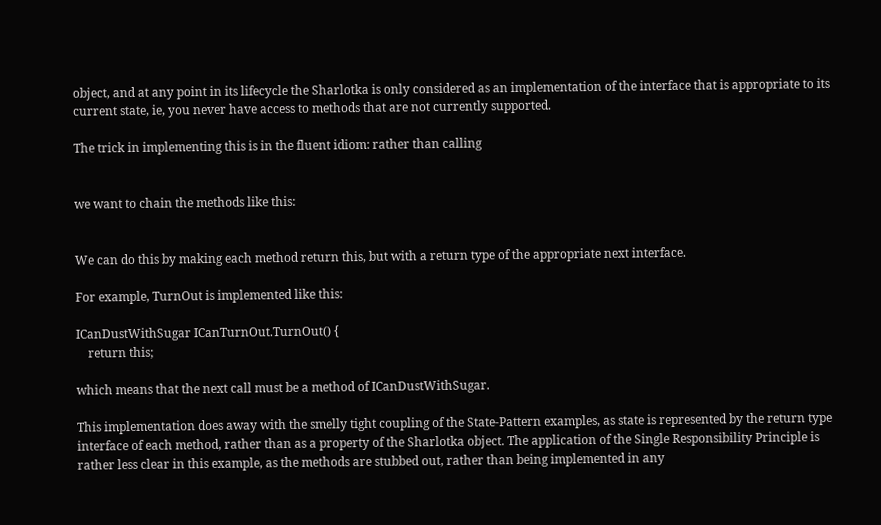object, and at any point in its lifecycle the Sharlotka is only considered as an implementation of the interface that is appropriate to its current state, ie, you never have access to methods that are not currently supported.

The trick in implementing this is in the fluent idiom: rather than calling


we want to chain the methods like this:


We can do this by making each method return this, but with a return type of the appropriate next interface.

For example, TurnOut is implemented like this:

ICanDustWithSugar ICanTurnOut.TurnOut() {
    return this;

which means that the next call must be a method of ICanDustWithSugar.

This implementation does away with the smelly tight coupling of the State-Pattern examples, as state is represented by the return type interface of each method, rather than as a property of the Sharlotka object. The application of the Single Responsibility Principle is rather less clear in this example, as the methods are stubbed out, rather than being implemented in any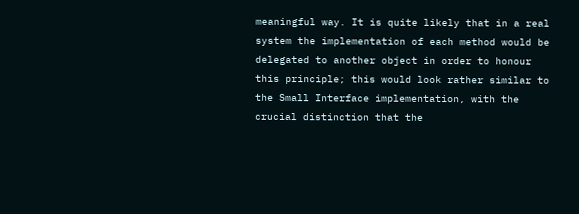meaningful way. It is quite likely that in a real system the implementation of each method would be delegated to another object in order to honour this principle; this would look rather similar to the Small Interface implementation, with the crucial distinction that the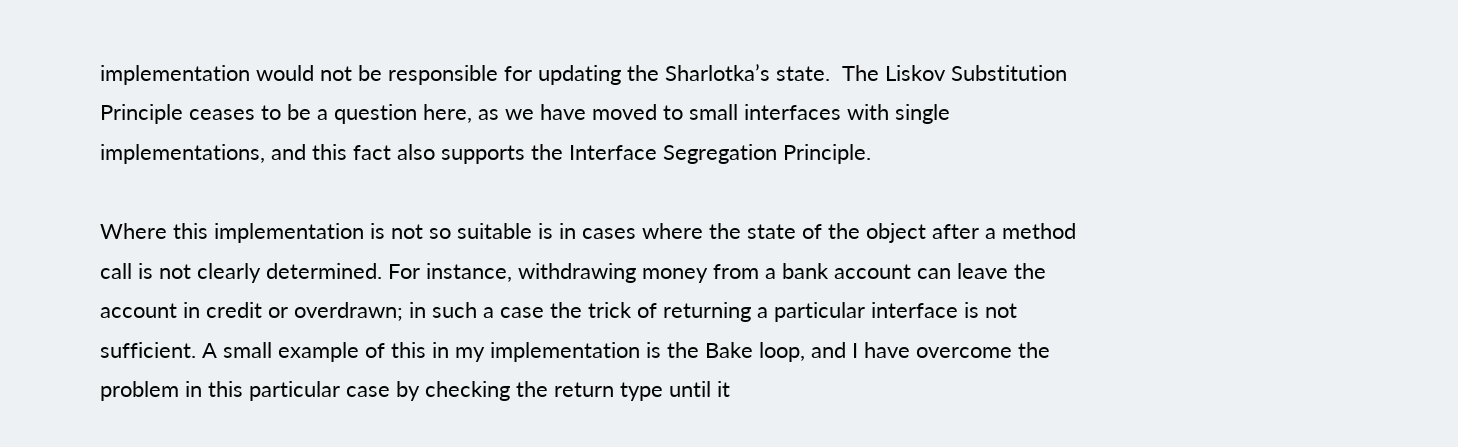implementation would not be responsible for updating the Sharlotka’s state.  The Liskov Substitution Principle ceases to be a question here, as we have moved to small interfaces with single implementations, and this fact also supports the Interface Segregation Principle.

Where this implementation is not so suitable is in cases where the state of the object after a method call is not clearly determined. For instance, withdrawing money from a bank account can leave the account in credit or overdrawn; in such a case the trick of returning a particular interface is not sufficient. A small example of this in my implementation is the Bake loop, and I have overcome the problem in this particular case by checking the return type until it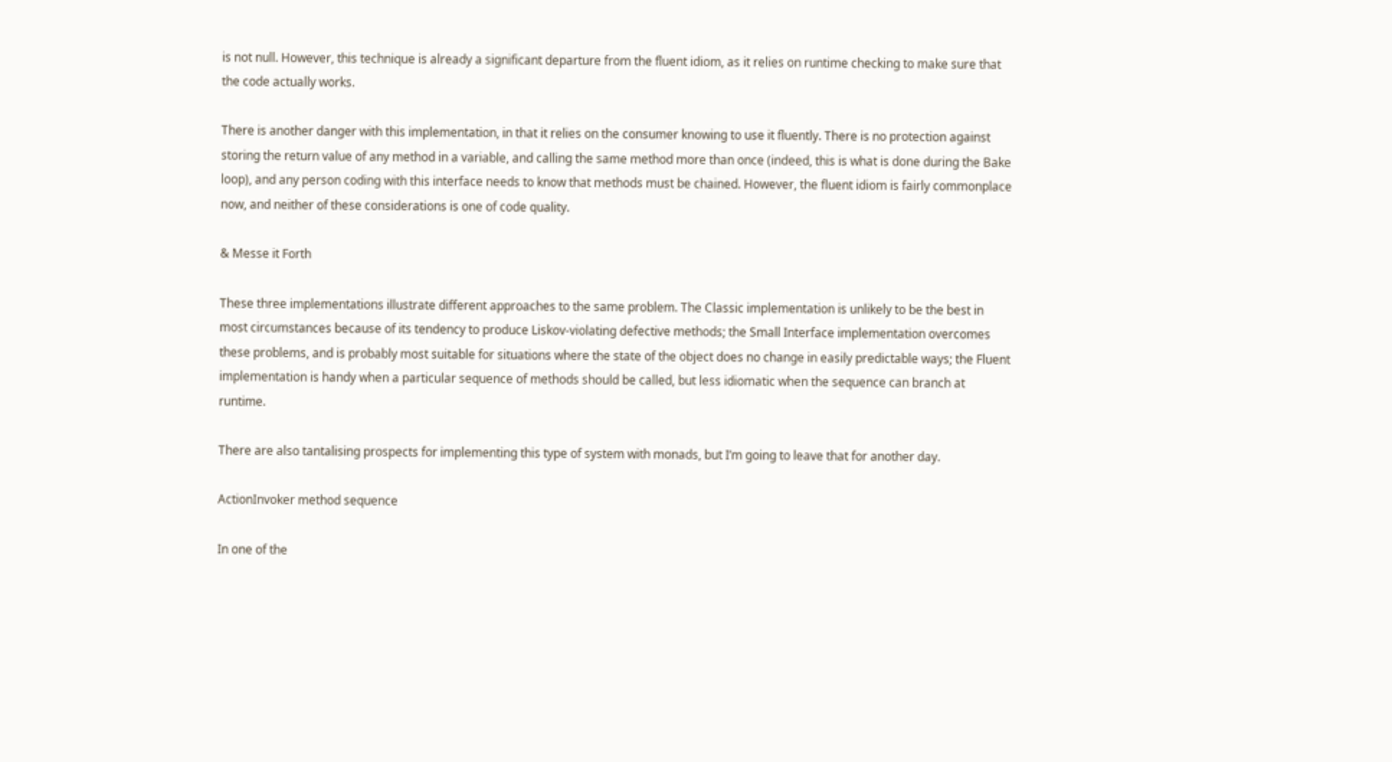is not null. However, this technique is already a significant departure from the fluent idiom, as it relies on runtime checking to make sure that the code actually works.

There is another danger with this implementation, in that it relies on the consumer knowing to use it fluently. There is no protection against storing the return value of any method in a variable, and calling the same method more than once (indeed, this is what is done during the Bake loop), and any person coding with this interface needs to know that methods must be chained. However, the fluent idiom is fairly commonplace now, and neither of these considerations is one of code quality.

& Messe it Forth

These three implementations illustrate different approaches to the same problem. The Classic implementation is unlikely to be the best in most circumstances because of its tendency to produce Liskov-violating defective methods; the Small Interface implementation overcomes these problems, and is probably most suitable for situations where the state of the object does no change in easily predictable ways; the Fluent implementation is handy when a particular sequence of methods should be called, but less idiomatic when the sequence can branch at runtime.

There are also tantalising prospects for implementing this type of system with monads, but I’m going to leave that for another day.

ActionInvoker method sequence

In one of the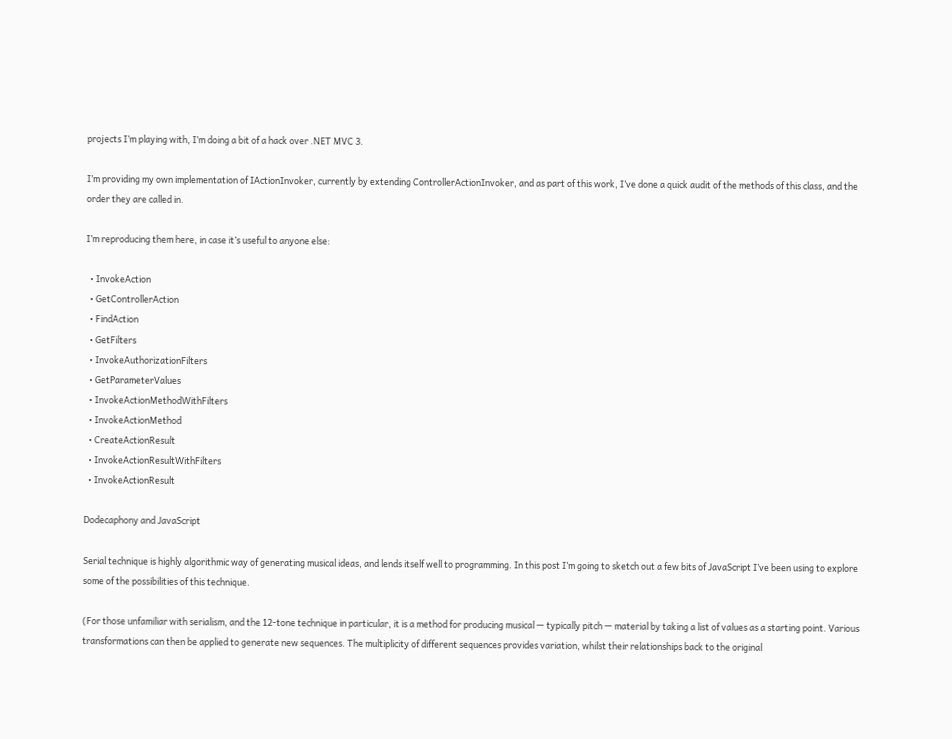projects I’m playing with, I’m doing a bit of a hack over .NET MVC 3.

I’m providing my own implementation of IActionInvoker, currently by extending ControllerActionInvoker, and as part of this work, I’ve done a quick audit of the methods of this class, and the order they are called in.

I’m reproducing them here, in case it’s useful to anyone else:

  • InvokeAction
  • GetControllerAction
  • FindAction
  • GetFilters
  • InvokeAuthorizationFilters
  • GetParameterValues
  • InvokeActionMethodWithFilters
  • InvokeActionMethod
  • CreateActionResult
  • InvokeActionResultWithFilters
  • InvokeActionResult

Dodecaphony and JavaScript

Serial technique is highly algorithmic way of generating musical ideas, and lends itself well to programming. In this post I’m going to sketch out a few bits of JavaScript I’ve been using to explore some of the possibilities of this technique.

(For those unfamiliar with serialism, and the 12-tone technique in particular, it is a method for producing musical — typically pitch — material by taking a list of values as a starting point. Various transformations can then be applied to generate new sequences. The multiplicity of different sequences provides variation, whilst their relationships back to the original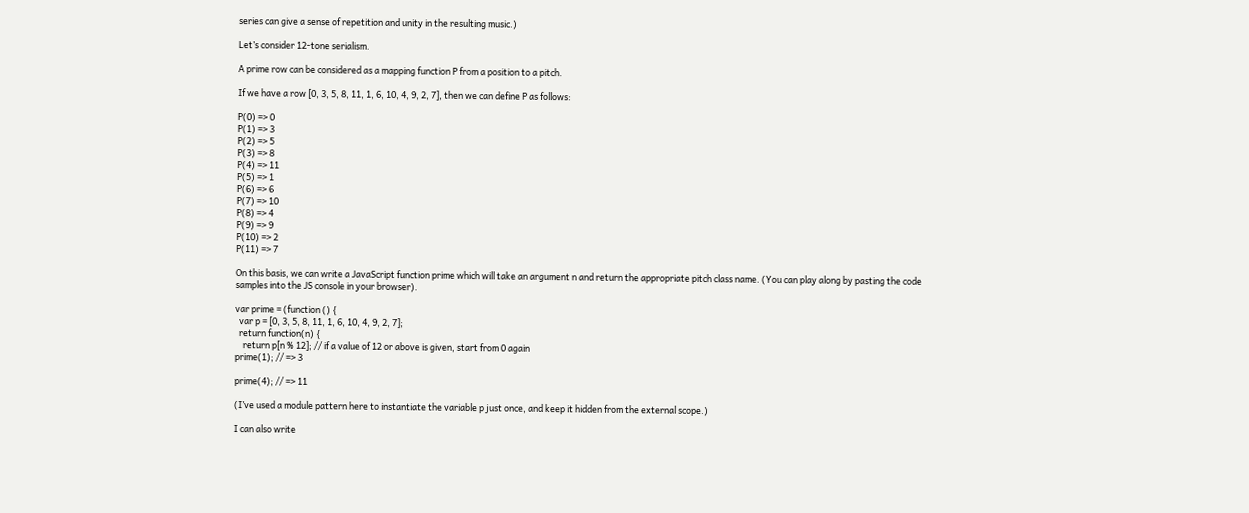series can give a sense of repetition and unity in the resulting music.)

Let’s consider 12-tone serialism.

A prime row can be considered as a mapping function P from a position to a pitch.

If we have a row [0, 3, 5, 8, 11, 1, 6, 10, 4, 9, 2, 7], then we can define P as follows:

P(0) => 0
P(1) => 3
P(2) => 5
P(3) => 8
P(4) => 11
P(5) => 1
P(6) => 6
P(7) => 10
P(8) => 4
P(9) => 9
P(10) => 2
P(11) => 7

On this basis, we can write a JavaScript function prime which will take an argument n and return the appropriate pitch class name. (You can play along by pasting the code samples into the JS console in your browser).

var prime = (function () {
  var p = [0, 3, 5, 8, 11, 1, 6, 10, 4, 9, 2, 7];
  return function(n) {
    return p[n % 12]; // if a value of 12 or above is given, start from 0 again
prime(1); // => 3

prime(4); // => 11

(I’ve used a module pattern here to instantiate the variable p just once, and keep it hidden from the external scope.)

I can also write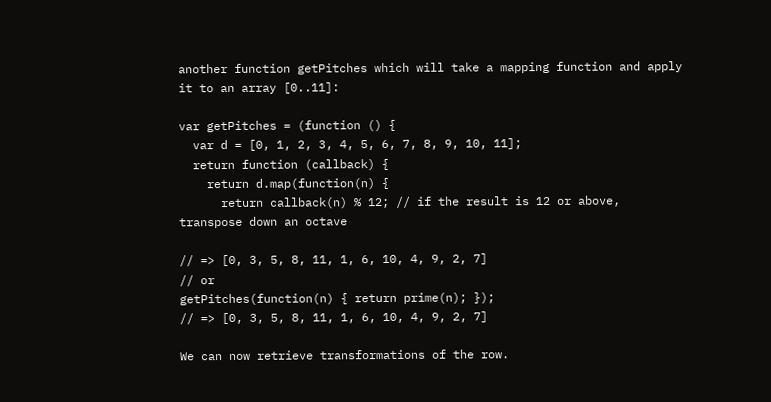another function getPitches which will take a mapping function and apply it to an array [0..11]:

var getPitches = (function () {
  var d = [0, 1, 2, 3, 4, 5, 6, 7, 8, 9, 10, 11];
  return function (callback) {
    return d.map(function(n) {
      return callback(n) % 12; // if the result is 12 or above, transpose down an octave

// => [0, 3, 5, 8, 11, 1, 6, 10, 4, 9, 2, 7]
// or
getPitches(function(n) { return prime(n); });
// => [0, 3, 5, 8, 11, 1, 6, 10, 4, 9, 2, 7]

We can now retrieve transformations of the row.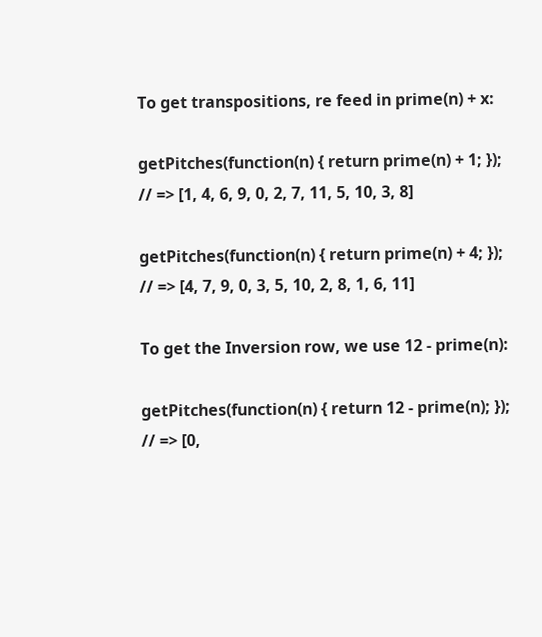To get transpositions, re feed in prime(n) + x:

getPitches(function(n) { return prime(n) + 1; });
// => [1, 4, 6, 9, 0, 2, 7, 11, 5, 10, 3, 8]

getPitches(function(n) { return prime(n) + 4; });
// => [4, 7, 9, 0, 3, 5, 10, 2, 8, 1, 6, 11]

To get the Inversion row, we use 12 - prime(n):

getPitches(function(n) { return 12 - prime(n); });
// => [0,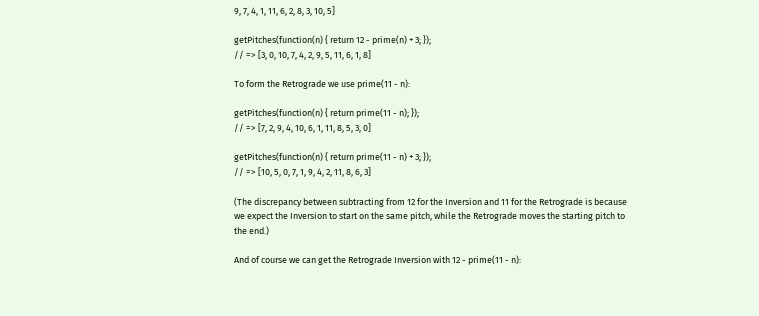9, 7, 4, 1, 11, 6, 2, 8, 3, 10, 5]

getPitches(function(n) { return 12 - prime(n) + 3; });
// => [3, 0, 10, 7, 4, 2, 9, 5, 11, 6, 1, 8]

To form the Retrograde we use prime(11 - n):

getPitches(function(n) { return prime(11 - n); });
// => [7, 2, 9, 4, 10, 6, 1, 11, 8, 5, 3, 0]

getPitches(function(n) { return prime(11 - n) + 3; });
// => [10, 5, 0, 7, 1, 9, 4, 2, 11, 8, 6, 3]

(The discrepancy between subtracting from 12 for the Inversion and 11 for the Retrograde is because we expect the Inversion to start on the same pitch, while the Retrograde moves the starting pitch to the end.)

And of course we can get the Retrograde Inversion with 12 - prime(11 - n):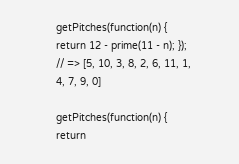getPitches(function(n) { return 12 - prime(11 - n); });
// => [5, 10, 3, 8, 2, 6, 11, 1, 4, 7, 9, 0]

getPitches(function(n) { return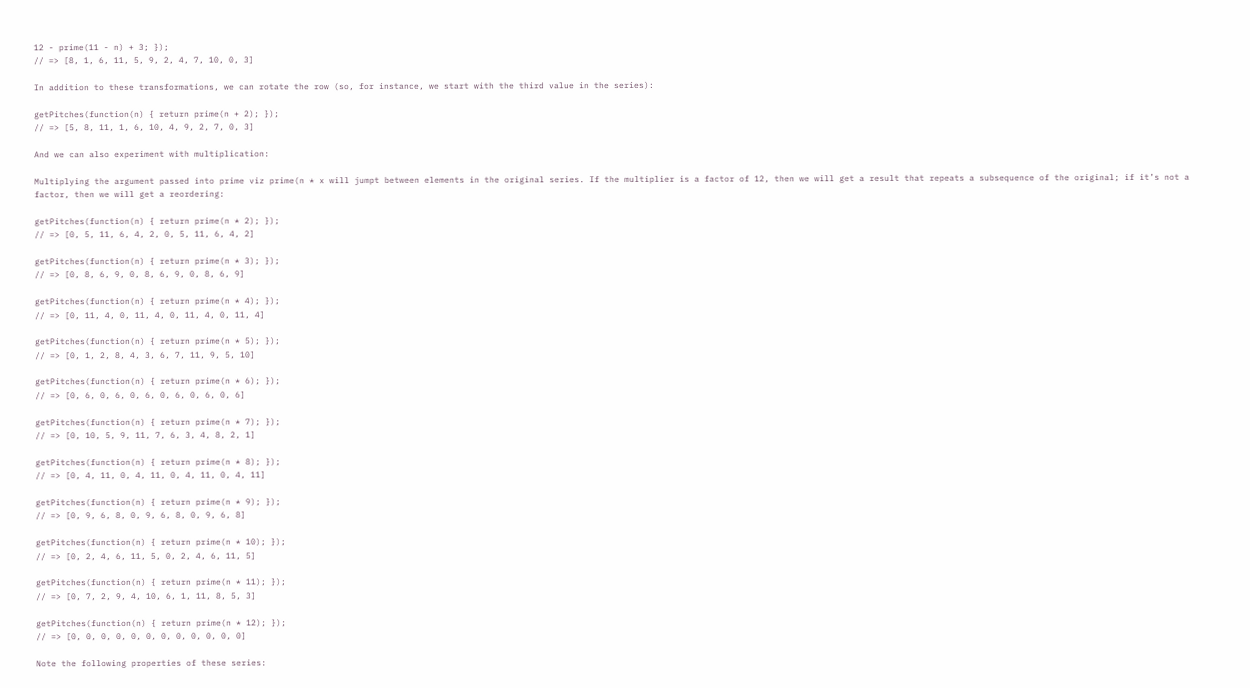12 - prime(11 - n) + 3; });
// => [8, 1, 6, 11, 5, 9, 2, 4, 7, 10, 0, 3]

In addition to these transformations, we can rotate the row (so, for instance, we start with the third value in the series):

getPitches(function(n) { return prime(n + 2); });
// => [5, 8, 11, 1, 6, 10, 4, 9, 2, 7, 0, 3]

And we can also experiment with multiplication:

Multiplying the argument passed into prime viz prime(n * x will jumpt between elements in the original series. If the multiplier is a factor of 12, then we will get a result that repeats a subsequence of the original; if it’s not a factor, then we will get a reordering:

getPitches(function(n) { return prime(n * 2); });
// => [0, 5, 11, 6, 4, 2, 0, 5, 11, 6, 4, 2]

getPitches(function(n) { return prime(n * 3); });
// => [0, 8, 6, 9, 0, 8, 6, 9, 0, 8, 6, 9]

getPitches(function(n) { return prime(n * 4); });
// => [0, 11, 4, 0, 11, 4, 0, 11, 4, 0, 11, 4]

getPitches(function(n) { return prime(n * 5); });
// => [0, 1, 2, 8, 4, 3, 6, 7, 11, 9, 5, 10]

getPitches(function(n) { return prime(n * 6); });
// => [0, 6, 0, 6, 0, 6, 0, 6, 0, 6, 0, 6]

getPitches(function(n) { return prime(n * 7); });
// => [0, 10, 5, 9, 11, 7, 6, 3, 4, 8, 2, 1]

getPitches(function(n) { return prime(n * 8); });
// => [0, 4, 11, 0, 4, 11, 0, 4, 11, 0, 4, 11]

getPitches(function(n) { return prime(n * 9); });
// => [0, 9, 6, 8, 0, 9, 6, 8, 0, 9, 6, 8]

getPitches(function(n) { return prime(n * 10); });
// => [0, 2, 4, 6, 11, 5, 0, 2, 4, 6, 11, 5]

getPitches(function(n) { return prime(n * 11); });
// => [0, 7, 2, 9, 4, 10, 6, 1, 11, 8, 5, 3]

getPitches(function(n) { return prime(n * 12); });
// => [0, 0, 0, 0, 0, 0, 0, 0, 0, 0, 0, 0]

Note the following properties of these series: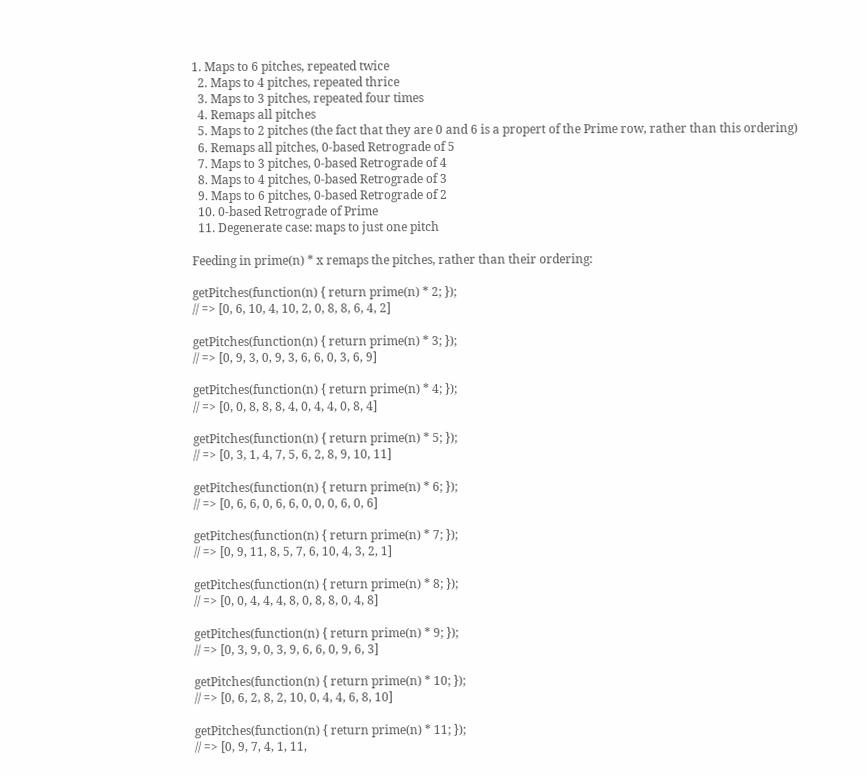1. Maps to 6 pitches, repeated twice
  2. Maps to 4 pitches, repeated thrice
  3. Maps to 3 pitches, repeated four times
  4. Remaps all pitches
  5. Maps to 2 pitches (the fact that they are 0 and 6 is a propert of the Prime row, rather than this ordering)
  6. Remaps all pitches, 0-based Retrograde of 5
  7. Maps to 3 pitches, 0-based Retrograde of 4
  8. Maps to 4 pitches, 0-based Retrograde of 3
  9. Maps to 6 pitches, 0-based Retrograde of 2
  10. 0-based Retrograde of Prime
  11. Degenerate case: maps to just one pitch

Feeding in prime(n) * x remaps the pitches, rather than their ordering:

getPitches(function(n) { return prime(n) * 2; });
// => [0, 6, 10, 4, 10, 2, 0, 8, 8, 6, 4, 2]

getPitches(function(n) { return prime(n) * 3; });
// => [0, 9, 3, 0, 9, 3, 6, 6, 0, 3, 6, 9]

getPitches(function(n) { return prime(n) * 4; });
// => [0, 0, 8, 8, 8, 4, 0, 4, 4, 0, 8, 4]

getPitches(function(n) { return prime(n) * 5; });
// => [0, 3, 1, 4, 7, 5, 6, 2, 8, 9, 10, 11]

getPitches(function(n) { return prime(n) * 6; });
// => [0, 6, 6, 0, 6, 6, 0, 0, 0, 6, 0, 6]

getPitches(function(n) { return prime(n) * 7; });
// => [0, 9, 11, 8, 5, 7, 6, 10, 4, 3, 2, 1]

getPitches(function(n) { return prime(n) * 8; });
// => [0, 0, 4, 4, 4, 8, 0, 8, 8, 0, 4, 8]

getPitches(function(n) { return prime(n) * 9; });
// => [0, 3, 9, 0, 3, 9, 6, 6, 0, 9, 6, 3]

getPitches(function(n) { return prime(n) * 10; });
// => [0, 6, 2, 8, 2, 10, 0, 4, 4, 6, 8, 10]

getPitches(function(n) { return prime(n) * 11; });
// => [0, 9, 7, 4, 1, 11,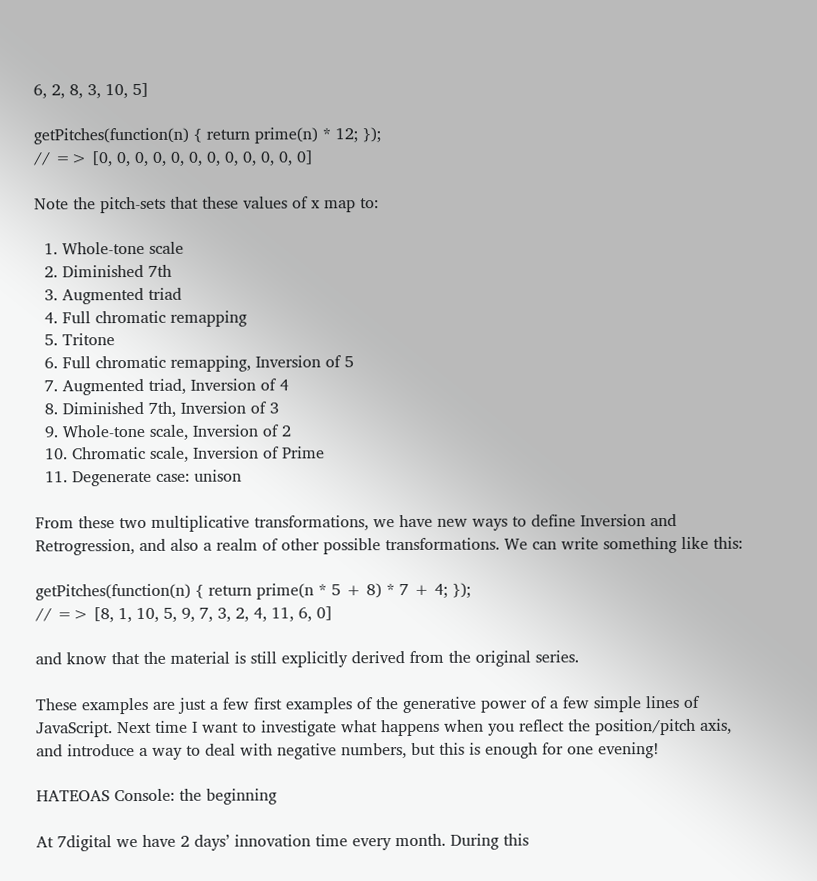6, 2, 8, 3, 10, 5]

getPitches(function(n) { return prime(n) * 12; });
// => [0, 0, 0, 0, 0, 0, 0, 0, 0, 0, 0, 0]

Note the pitch-sets that these values of x map to:

  1. Whole-tone scale
  2. Diminished 7th
  3. Augmented triad
  4. Full chromatic remapping
  5. Tritone
  6. Full chromatic remapping, Inversion of 5
  7. Augmented triad, Inversion of 4
  8. Diminished 7th, Inversion of 3
  9. Whole-tone scale, Inversion of 2
  10. Chromatic scale, Inversion of Prime
  11. Degenerate case: unison

From these two multiplicative transformations, we have new ways to define Inversion and Retrogression, and also a realm of other possible transformations. We can write something like this:

getPitches(function(n) { return prime(n * 5 + 8) * 7 + 4; });
// => [8, 1, 10, 5, 9, 7, 3, 2, 4, 11, 6, 0]

and know that the material is still explicitly derived from the original series.

These examples are just a few first examples of the generative power of a few simple lines of JavaScript. Next time I want to investigate what happens when you reflect the position/pitch axis, and introduce a way to deal with negative numbers, but this is enough for one evening!

HATEOAS Console: the beginning

At 7digital we have 2 days’ innovation time every month. During this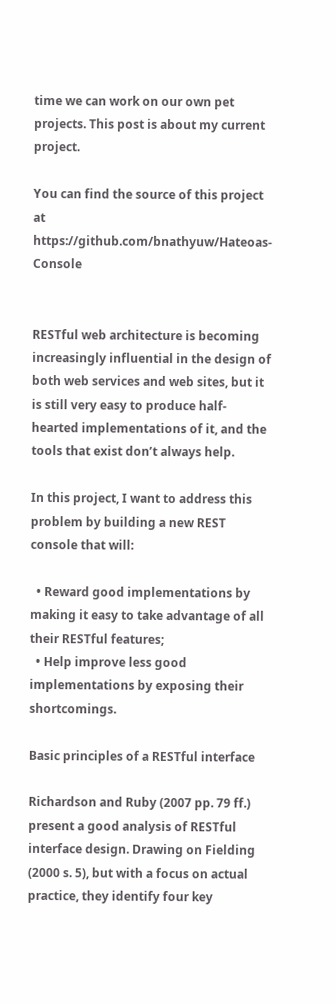time we can work on our own pet projects. This post is about my current project.

You can find the source of this project at https://github.com/bnathyuw/Hateoas-Console


RESTful web architecture is becoming increasingly influential in the design of both web services and web sites, but it is still very easy to produce half-hearted implementations of it, and the tools that exist don’t always help.

In this project, I want to address this problem by building a new REST console that will:

  • Reward good implementations by making it easy to take advantage of all their RESTful features;
  • Help improve less good implementations by exposing their shortcomings.

Basic principles of a RESTful interface

Richardson and Ruby (2007 pp. 79 ff.) present a good analysis of RESTful interface design. Drawing on Fielding (2000 s. 5), but with a focus on actual practice, they identify four key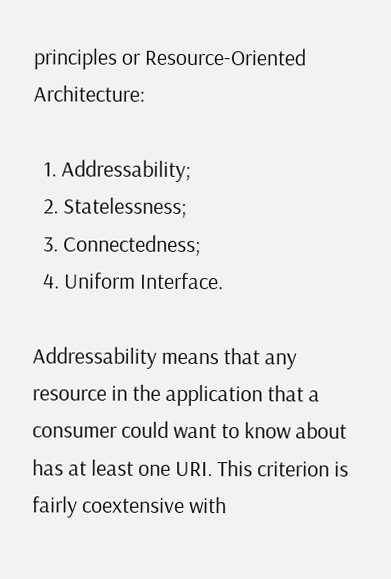principles or Resource-Oriented Architecture:

  1. Addressability;
  2. Statelessness;
  3. Connectedness;
  4. Uniform Interface.

Addressability means that any resource in the application that a consumer could want to know about has at least one URI. This criterion is fairly coextensive with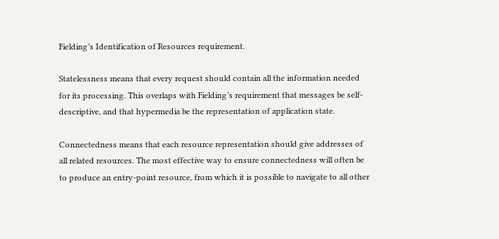Fielding’s Identification of Resources requirement.

Statelessness means that every request should contain all the information needed for its processing. This overlaps with Fielding’s requirement that messages be self-descriptive, and that hypermedia be the representation of application state.

Connectedness means that each resource representation should give addresses of all related resources. The most effective way to ensure connectedness will often be to produce an entry-point resource, from which it is possible to navigate to all other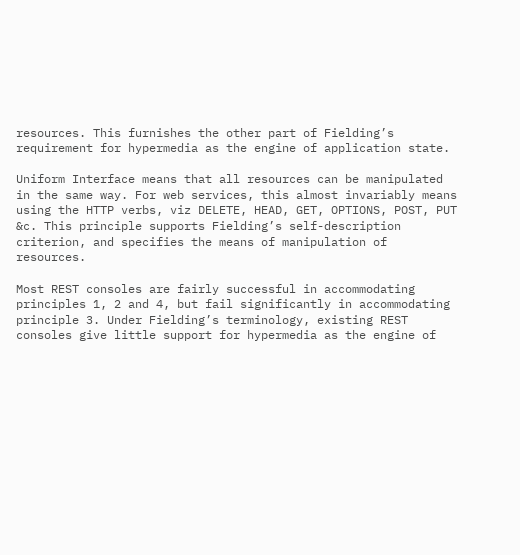resources. This furnishes the other part of Fielding’s requirement for hypermedia as the engine of application state.

Uniform Interface means that all resources can be manipulated in the same way. For web services, this almost invariably means using the HTTP verbs, viz DELETE, HEAD, GET, OPTIONS, POST, PUT &c. This principle supports Fielding’s self-description criterion, and specifies the means of manipulation of resources.

Most REST consoles are fairly successful in accommodating principles 1, 2 and 4, but fail significantly in accommodating principle 3. Under Fielding’s terminology, existing REST consoles give little support for hypermedia as the engine of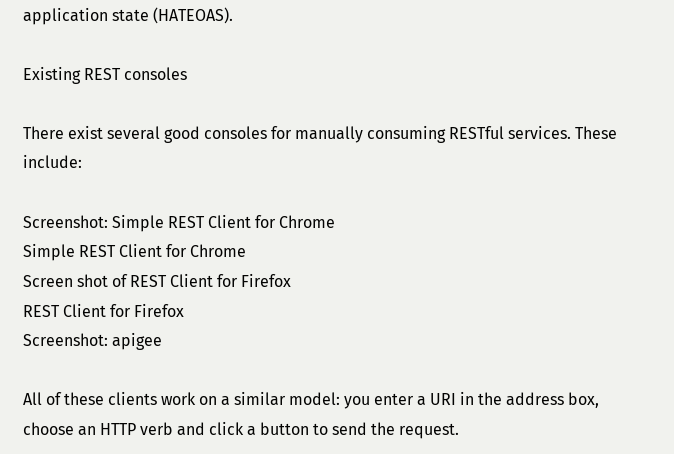application state (HATEOAS).

Existing REST consoles

There exist several good consoles for manually consuming RESTful services. These include:

Screenshot: Simple REST Client for Chrome
Simple REST Client for Chrome
Screen shot of REST Client for Firefox
REST Client for Firefox
Screenshot: apigee

All of these clients work on a similar model: you enter a URI in the address box, choose an HTTP verb and click a button to send the request.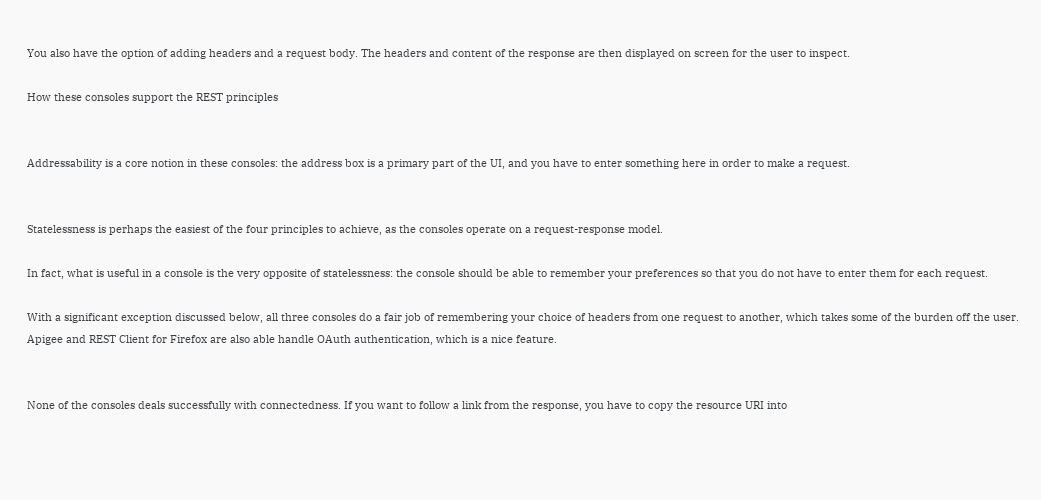You also have the option of adding headers and a request body. The headers and content of the response are then displayed on screen for the user to inspect.

How these consoles support the REST principles


Addressability is a core notion in these consoles: the address box is a primary part of the UI, and you have to enter something here in order to make a request.


Statelessness is perhaps the easiest of the four principles to achieve, as the consoles operate on a request-response model.

In fact, what is useful in a console is the very opposite of statelessness: the console should be able to remember your preferences so that you do not have to enter them for each request.

With a significant exception discussed below, all three consoles do a fair job of remembering your choice of headers from one request to another, which takes some of the burden off the user. Apigee and REST Client for Firefox are also able handle OAuth authentication, which is a nice feature.


None of the consoles deals successfully with connectedness. If you want to follow a link from the response, you have to copy the resource URI into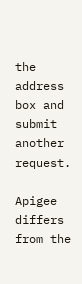the address box and submit another request.

Apigee differs from the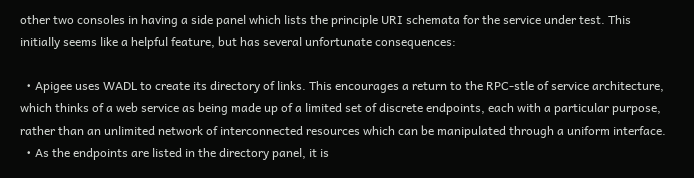other two consoles in having a side panel which lists the principle URI schemata for the service under test. This initially seems like a helpful feature, but has several unfortunate consequences:

  • Apigee uses WADL to create its directory of links. This encourages a return to the RPC-stle of service architecture, which thinks of a web service as being made up of a limited set of discrete endpoints, each with a particular purpose, rather than an unlimited network of interconnected resources which can be manipulated through a uniform interface.
  • As the endpoints are listed in the directory panel, it is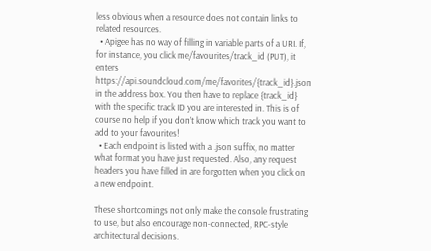less obvious when a resource does not contain links to related resources.
  • Apigee has no way of filling in variable parts of a URI. If, for instance, you click me/favourites/track_id (PUT), it enters https://api.soundcloud.com/me/favorites/{track_id}.json in the address box. You then have to replace {track_id} with the specific track ID you are interested in. This is of course no help if you don’t know which track you want to add to your favourites!
  • Each endpoint is listed with a .json suffix, no matter what format you have just requested. Also, any request headers you have filled in are forgotten when you click on a new endpoint.

These shortcomings not only make the console frustrating to use, but also encourage non-connected, RPC-style architectural decisions.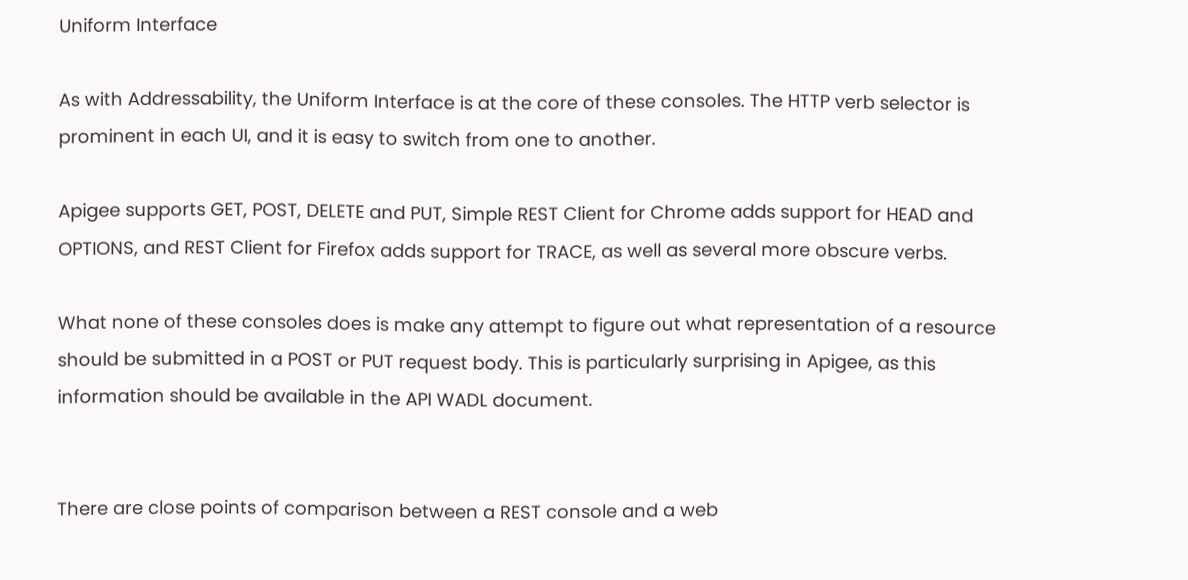Uniform Interface

As with Addressability, the Uniform Interface is at the core of these consoles. The HTTP verb selector is prominent in each UI, and it is easy to switch from one to another.

Apigee supports GET, POST, DELETE and PUT, Simple REST Client for Chrome adds support for HEAD and OPTIONS, and REST Client for Firefox adds support for TRACE, as well as several more obscure verbs.

What none of these consoles does is make any attempt to figure out what representation of a resource should be submitted in a POST or PUT request body. This is particularly surprising in Apigee, as this information should be available in the API WADL document.


There are close points of comparison between a REST console and a web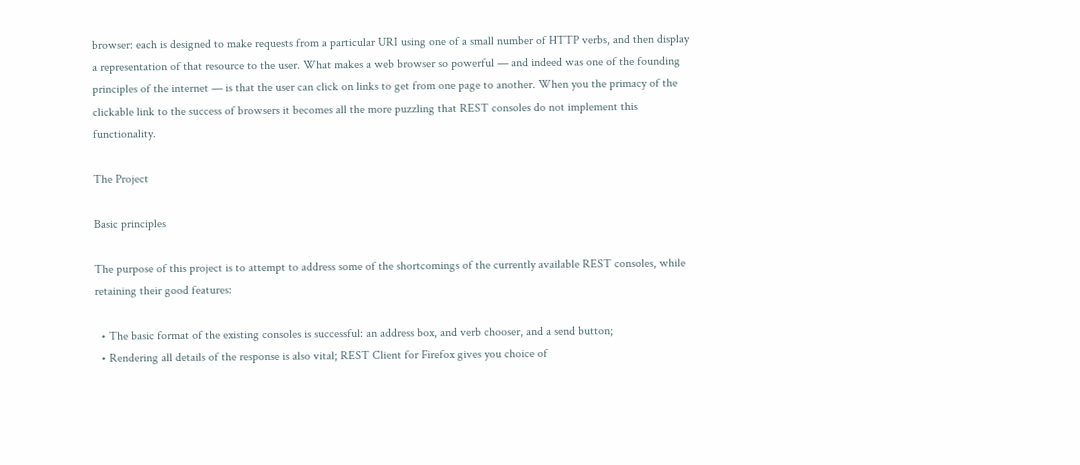browser: each is designed to make requests from a particular URI using one of a small number of HTTP verbs, and then display a representation of that resource to the user. What makes a web browser so powerful — and indeed was one of the founding principles of the internet — is that the user can click on links to get from one page to another. When you the primacy of the clickable link to the success of browsers it becomes all the more puzzling that REST consoles do not implement this functionality.

The Project

Basic principles

The purpose of this project is to attempt to address some of the shortcomings of the currently available REST consoles, while retaining their good features:

  • The basic format of the existing consoles is successful: an address box, and verb chooser, and a send button;
  • Rendering all details of the response is also vital; REST Client for Firefox gives you choice of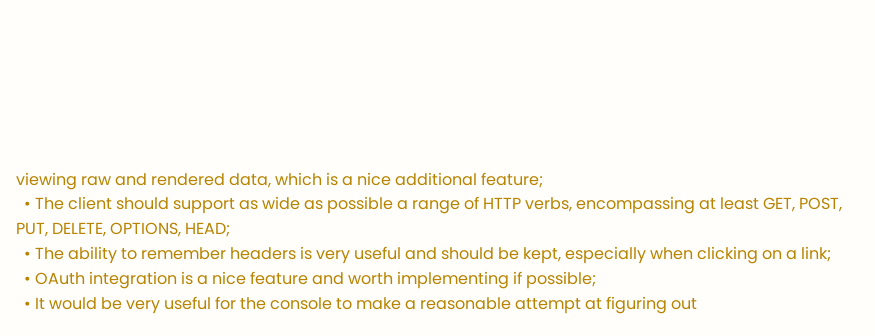viewing raw and rendered data, which is a nice additional feature;
  • The client should support as wide as possible a range of HTTP verbs, encompassing at least GET, POST, PUT, DELETE, OPTIONS, HEAD;
  • The ability to remember headers is very useful and should be kept, especially when clicking on a link;
  • OAuth integration is a nice feature and worth implementing if possible;
  • It would be very useful for the console to make a reasonable attempt at figuring out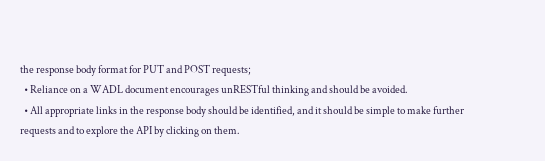the response body format for PUT and POST requests;
  • Reliance on a WADL document encourages unRESTful thinking and should be avoided.
  • All appropriate links in the response body should be identified, and it should be simple to make further requests and to explore the API by clicking on them.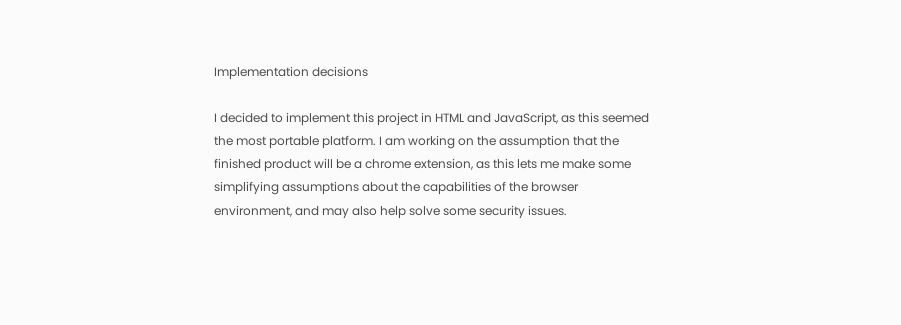Implementation decisions

I decided to implement this project in HTML and JavaScript, as this seemed the most portable platform. I am working on the assumption that the finished product will be a chrome extension, as this lets me make some simplifying assumptions about the capabilities of the browser environment, and may also help solve some security issues.